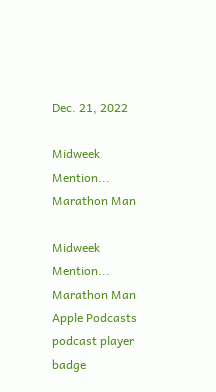Dec. 21, 2022

Midweek Mention... Marathon Man

Midweek Mention... Marathon Man
Apple Podcasts podcast player badge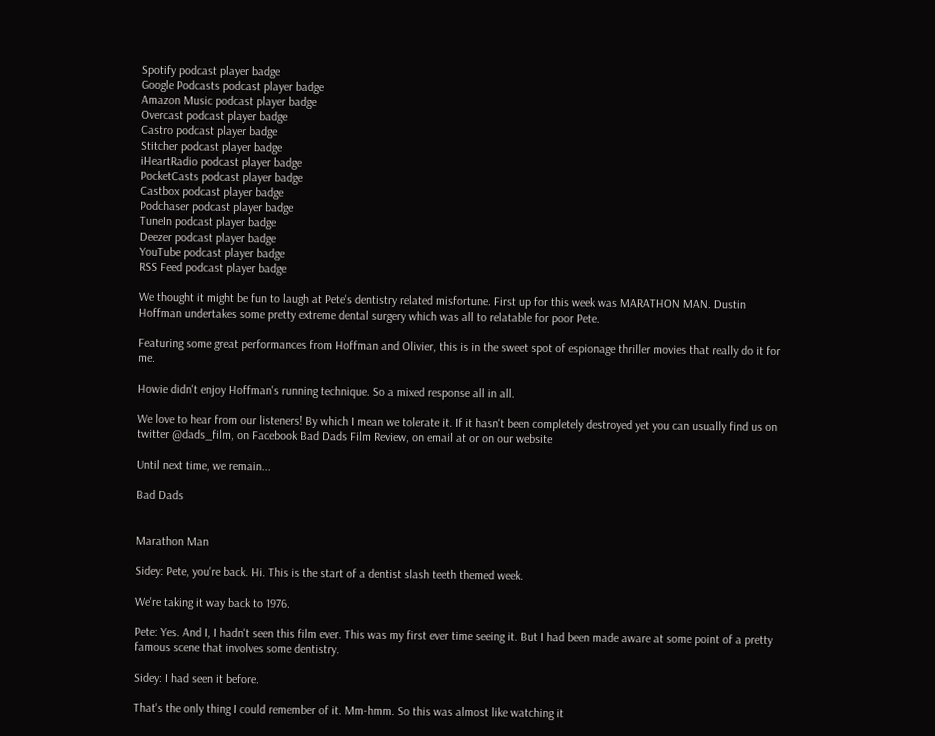Spotify podcast player badge
Google Podcasts podcast player badge
Amazon Music podcast player badge
Overcast podcast player badge
Castro podcast player badge
Stitcher podcast player badge
iHeartRadio podcast player badge
PocketCasts podcast player badge
Castbox podcast player badge
Podchaser podcast player badge
TuneIn podcast player badge
Deezer podcast player badge
YouTube podcast player badge
RSS Feed podcast player badge

We thought it might be fun to laugh at Pete's dentistry related misfortune. First up for this week was MARATHON MAN. Dustin Hoffman undertakes some pretty extreme dental surgery which was all to relatable for poor Pete.

Featuring some great performances from Hoffman and Olivier, this is in the sweet spot of espionage thriller movies that really do it for me.

Howie didn't enjoy Hoffman's running technique. So a mixed response all in all.

We love to hear from our listeners! By which I mean we tolerate it. If it hasn't been completely destroyed yet you can usually find us on twitter @dads_film, on Facebook Bad Dads Film Review, on email at or on our website

Until next time, we remain...

Bad Dads


Marathon Man

Sidey: Pete, you're back. Hi. This is the start of a dentist slash teeth themed week.

We're taking it way back to 1976.

Pete: Yes. And I, I hadn't seen this film ever. This was my first ever time seeing it. But I had been made aware at some point of a pretty famous scene that involves some dentistry.

Sidey: I had seen it before.

That's the only thing I could remember of it. Mm-hmm. So this was almost like watching it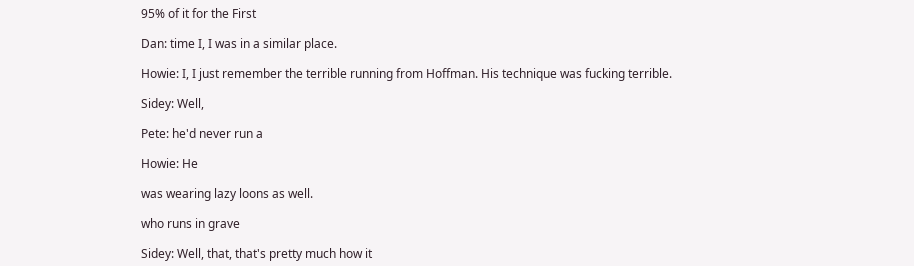95% of it for the First

Dan: time I, I was in a similar place.

Howie: I, I just remember the terrible running from Hoffman. His technique was fucking terrible.

Sidey: Well,

Pete: he'd never run a

Howie: He

was wearing lazy loons as well.

who runs in grave

Sidey: Well, that, that's pretty much how it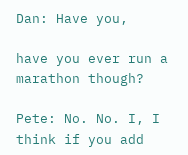Dan: Have you,

have you ever run a marathon though?

Pete: No. No. I, I think if you add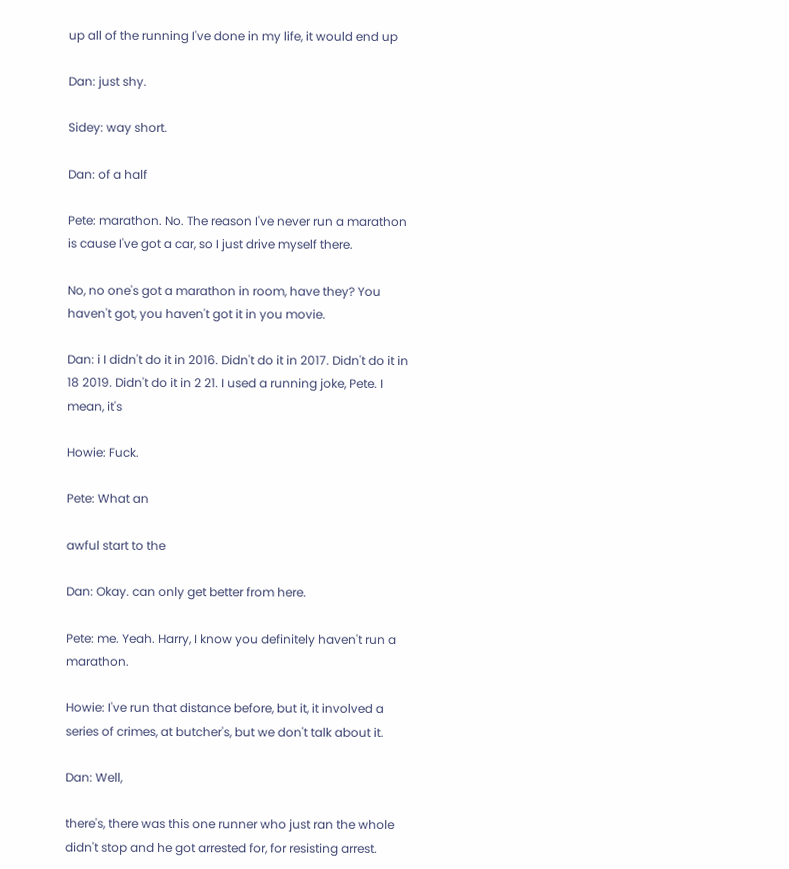up all of the running I've done in my life, it would end up

Dan: just shy.

Sidey: way short.

Dan: of a half

Pete: marathon. No. The reason I've never run a marathon is cause I've got a car, so I just drive myself there.

No, no one's got a marathon in room, have they? You haven't got, you haven't got it in you movie.

Dan: i I didn't do it in 2016. Didn't do it in 2017. Didn't do it in 18 2019. Didn't do it in 2 21. I used a running joke, Pete. I mean, it's

Howie: Fuck.

Pete: What an

awful start to the

Dan: Okay. can only get better from here.

Pete: me. Yeah. Harry, I know you definitely haven't run a marathon.

Howie: I've run that distance before, but it, it involved a series of crimes, at butcher's, but we don't talk about it.

Dan: Well,

there's, there was this one runner who just ran the whole didn't stop and he got arrested for, for resisting arrest.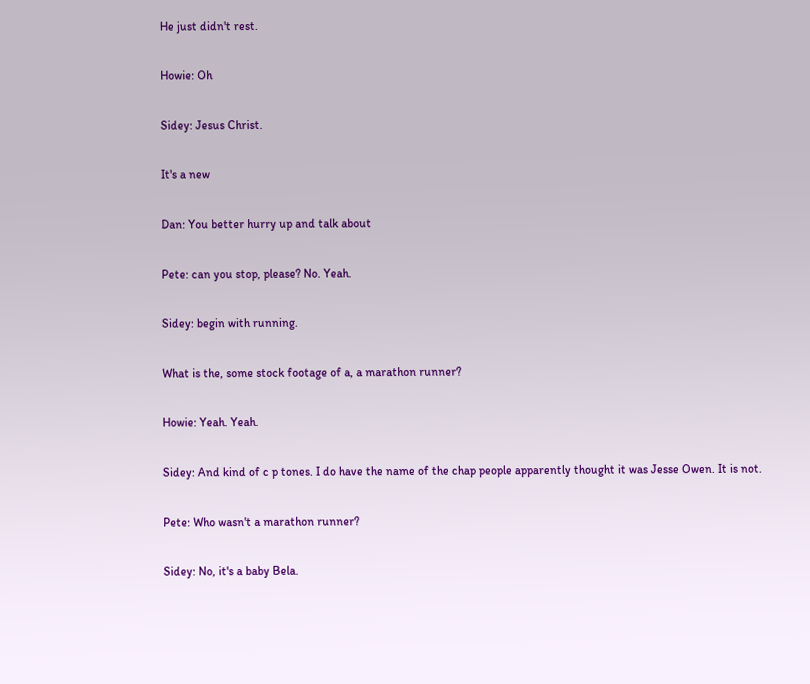He just didn't rest.

Howie: Oh

Sidey: Jesus Christ.

It's a new

Dan: You better hurry up and talk about

Pete: can you stop, please? No. Yeah.

Sidey: begin with running.

What is the, some stock footage of a, a marathon runner?

Howie: Yeah. Yeah.

Sidey: And kind of c p tones. I do have the name of the chap people apparently thought it was Jesse Owen. It is not.

Pete: Who wasn't a marathon runner?

Sidey: No, it's a baby Bela.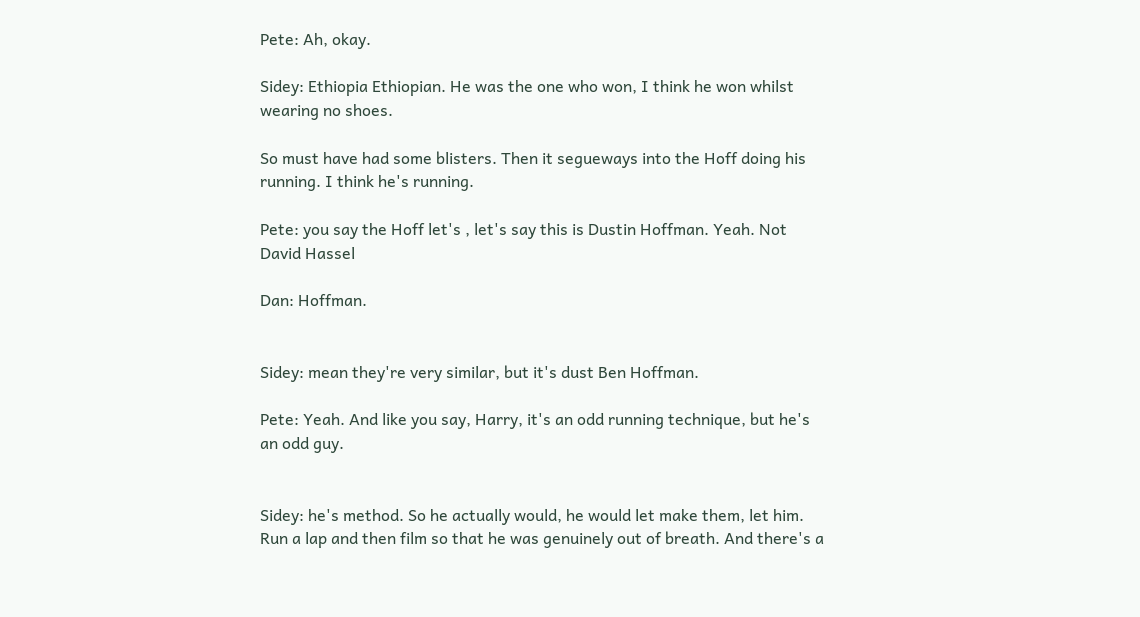Pete: Ah, okay.

Sidey: Ethiopia Ethiopian. He was the one who won, I think he won whilst wearing no shoes.

So must have had some blisters. Then it segueways into the Hoff doing his running. I think he's running.

Pete: you say the Hoff let's , let's say this is Dustin Hoffman. Yeah. Not David Hassel

Dan: Hoffman.


Sidey: mean they're very similar, but it's dust Ben Hoffman.

Pete: Yeah. And like you say, Harry, it's an odd running technique, but he's an odd guy.


Sidey: he's method. So he actually would, he would let make them, let him. Run a lap and then film so that he was genuinely out of breath. And there's a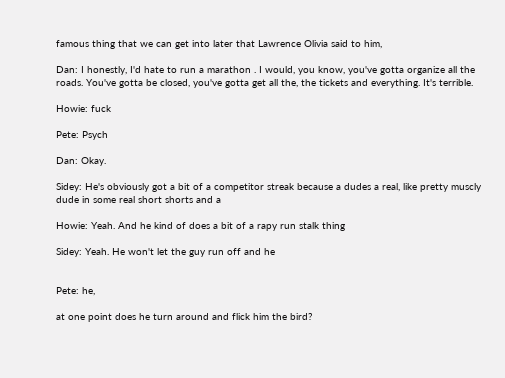famous thing that we can get into later that Lawrence Olivia said to him,

Dan: I honestly, I'd hate to run a marathon . I would, you know, you've gotta organize all the roads. You've gotta be closed, you've gotta get all the, the tickets and everything. It's terrible.

Howie: fuck

Pete: Psych

Dan: Okay.

Sidey: He's obviously got a bit of a competitor streak because a dudes a real, like pretty muscly dude in some real short shorts and a

Howie: Yeah. And he kind of does a bit of a rapy run stalk thing

Sidey: Yeah. He won't let the guy run off and he


Pete: he,

at one point does he turn around and flick him the bird?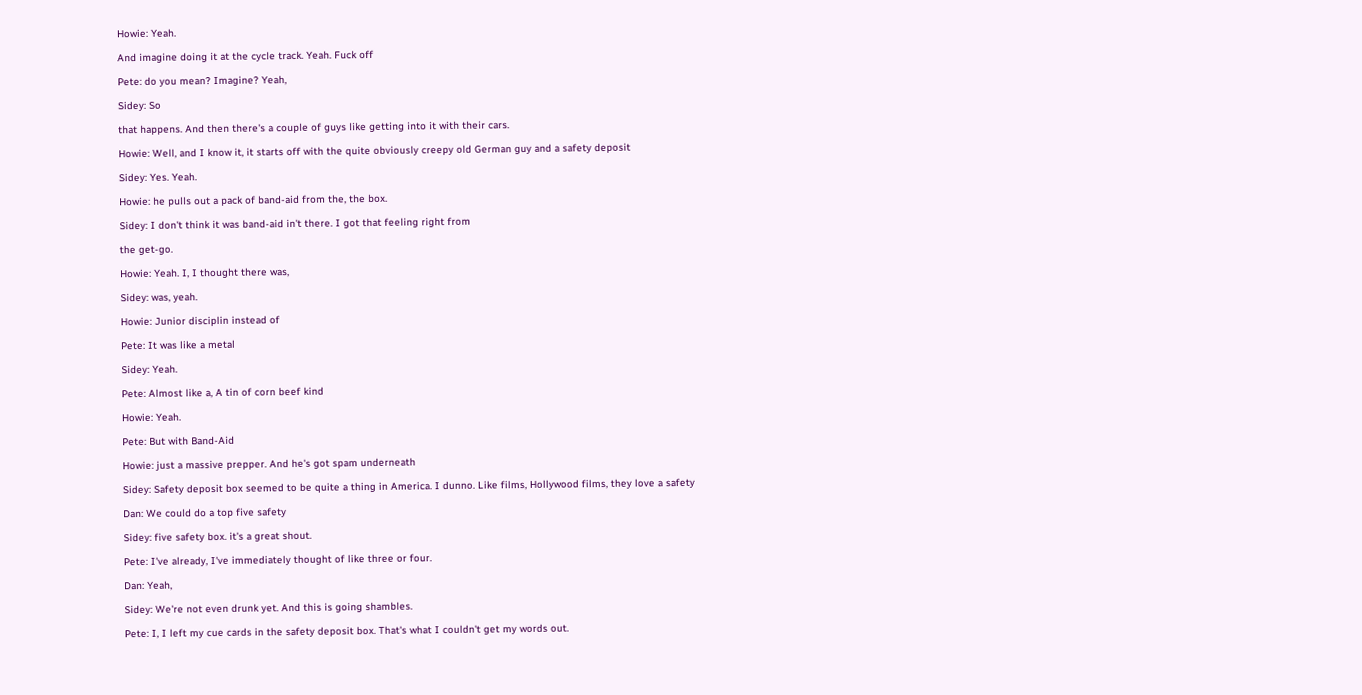Howie: Yeah.

And imagine doing it at the cycle track. Yeah. Fuck off

Pete: do you mean? Imagine? Yeah,

Sidey: So

that happens. And then there's a couple of guys like getting into it with their cars.

Howie: Well, and I know it, it starts off with the quite obviously creepy old German guy and a safety deposit

Sidey: Yes. Yeah.

Howie: he pulls out a pack of band-aid from the, the box.

Sidey: I don't think it was band-aid in't there. I got that feeling right from

the get-go.

Howie: Yeah. I, I thought there was,

Sidey: was, yeah.

Howie: Junior disciplin instead of

Pete: It was like a metal

Sidey: Yeah.

Pete: Almost like a, A tin of corn beef kind

Howie: Yeah.

Pete: But with Band-Aid

Howie: just a massive prepper. And he's got spam underneath

Sidey: Safety deposit box seemed to be quite a thing in America. I dunno. Like films, Hollywood films, they love a safety

Dan: We could do a top five safety

Sidey: five safety box. it's a great shout.

Pete: I've already, I've immediately thought of like three or four.

Dan: Yeah,

Sidey: We're not even drunk yet. And this is going shambles.

Pete: I, I left my cue cards in the safety deposit box. That's what I couldn't get my words out.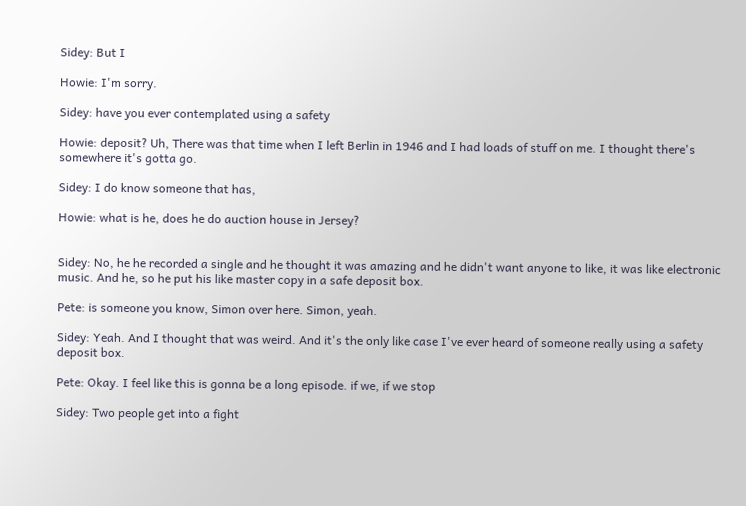Sidey: But I

Howie: I'm sorry.

Sidey: have you ever contemplated using a safety

Howie: deposit? Uh, There was that time when I left Berlin in 1946 and I had loads of stuff on me. I thought there's somewhere it's gotta go.

Sidey: I do know someone that has,

Howie: what is he, does he do auction house in Jersey?


Sidey: No, he he recorded a single and he thought it was amazing and he didn't want anyone to like, it was like electronic music. And he, so he put his like master copy in a safe deposit box.

Pete: is someone you know, Simon over here. Simon, yeah.

Sidey: Yeah. And I thought that was weird. And it's the only like case I've ever heard of someone really using a safety deposit box.

Pete: Okay. I feel like this is gonna be a long episode. if we, if we stop

Sidey: Two people get into a fight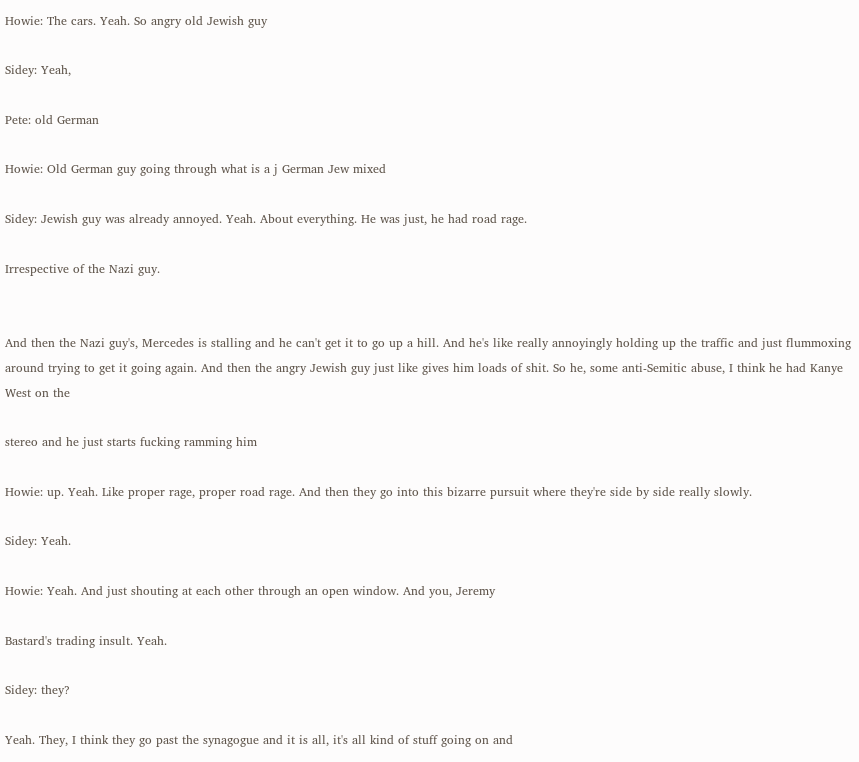Howie: The cars. Yeah. So angry old Jewish guy

Sidey: Yeah,

Pete: old German

Howie: Old German guy going through what is a j German Jew mixed

Sidey: Jewish guy was already annoyed. Yeah. About everything. He was just, he had road rage.

Irrespective of the Nazi guy.


And then the Nazi guy's, Mercedes is stalling and he can't get it to go up a hill. And he's like really annoyingly holding up the traffic and just flummoxing around trying to get it going again. And then the angry Jewish guy just like gives him loads of shit. So he, some anti-Semitic abuse, I think he had Kanye West on the

stereo and he just starts fucking ramming him

Howie: up. Yeah. Like proper rage, proper road rage. And then they go into this bizarre pursuit where they're side by side really slowly.

Sidey: Yeah.

Howie: Yeah. And just shouting at each other through an open window. And you, Jeremy

Bastard's trading insult. Yeah.

Sidey: they?

Yeah. They, I think they go past the synagogue and it is all, it's all kind of stuff going on and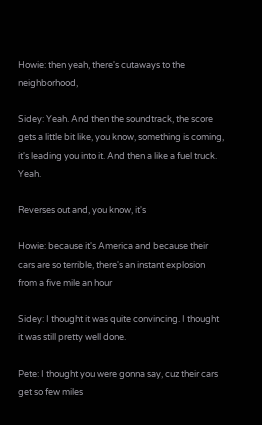Howie: then yeah, there's cutaways to the neighborhood,

Sidey: Yeah. And then the soundtrack, the score gets a little bit like, you know, something is coming, it's leading you into it. And then a like a fuel truck. Yeah.

Reverses out and, you know, it's

Howie: because it's America and because their cars are so terrible, there's an instant explosion from a five mile an hour

Sidey: I thought it was quite convincing. I thought it was still pretty well done.

Pete: I thought you were gonna say, cuz their cars get so few miles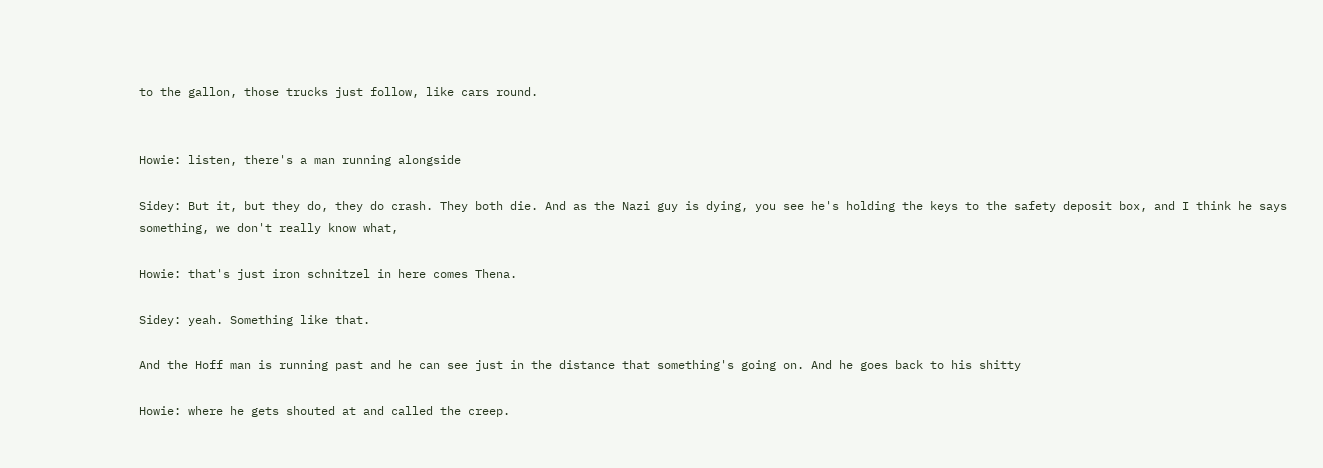to the gallon, those trucks just follow, like cars round.


Howie: listen, there's a man running alongside

Sidey: But it, but they do, they do crash. They both die. And as the Nazi guy is dying, you see he's holding the keys to the safety deposit box, and I think he says something, we don't really know what,

Howie: that's just iron schnitzel in here comes Thena.

Sidey: yeah. Something like that.

And the Hoff man is running past and he can see just in the distance that something's going on. And he goes back to his shitty

Howie: where he gets shouted at and called the creep.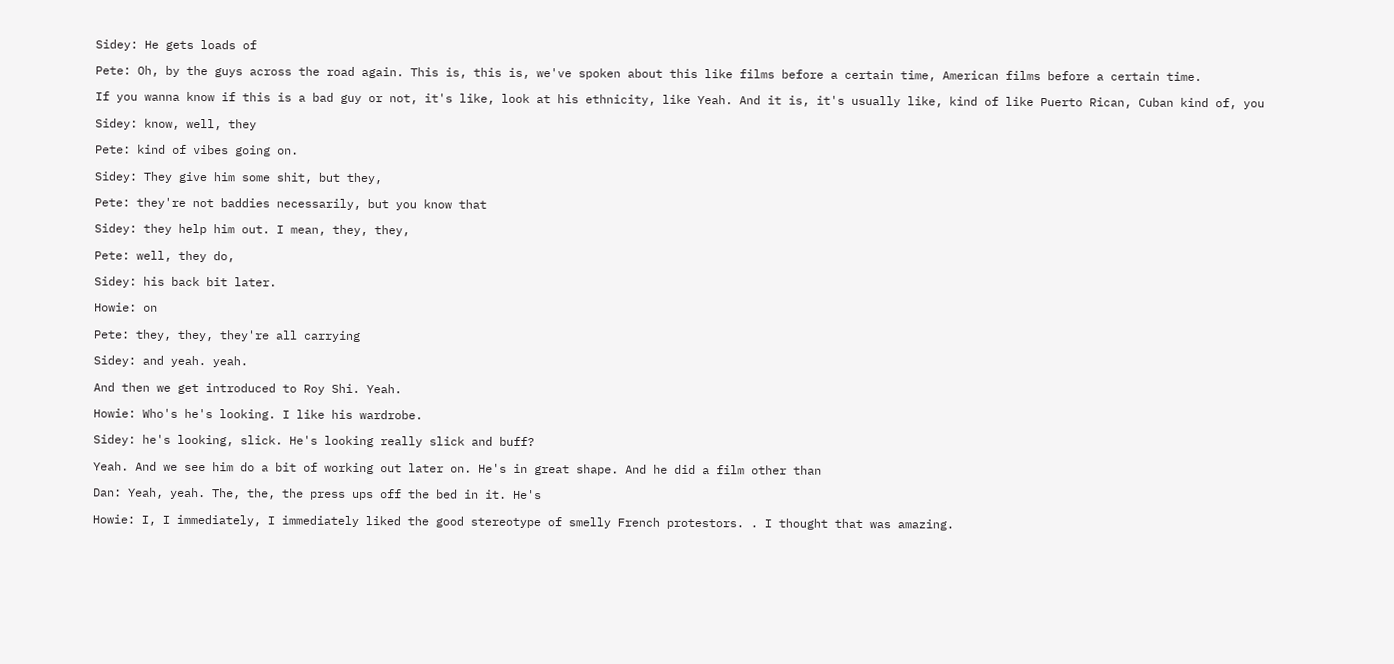Sidey: He gets loads of

Pete: Oh, by the guys across the road again. This is, this is, we've spoken about this like films before a certain time, American films before a certain time.

If you wanna know if this is a bad guy or not, it's like, look at his ethnicity, like Yeah. And it is, it's usually like, kind of like Puerto Rican, Cuban kind of, you

Sidey: know, well, they

Pete: kind of vibes going on.

Sidey: They give him some shit, but they,

Pete: they're not baddies necessarily, but you know that

Sidey: they help him out. I mean, they, they,

Pete: well, they do,

Sidey: his back bit later.

Howie: on

Pete: they, they, they're all carrying

Sidey: and yeah. yeah.

And then we get introduced to Roy Shi. Yeah.

Howie: Who's he's looking. I like his wardrobe.

Sidey: he's looking, slick. He's looking really slick and buff?

Yeah. And we see him do a bit of working out later on. He's in great shape. And he did a film other than

Dan: Yeah, yeah. The, the, the press ups off the bed in it. He's

Howie: I, I immediately, I immediately liked the good stereotype of smelly French protestors. . I thought that was amazing.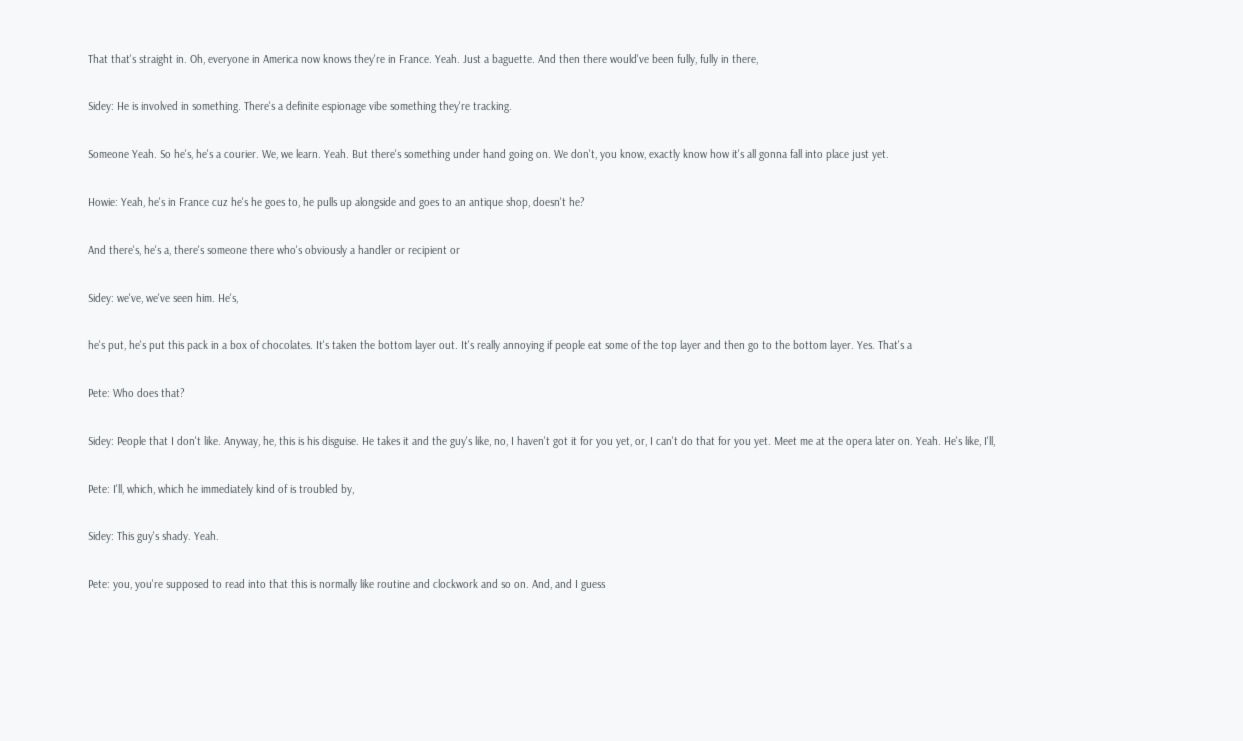That that's straight in. Oh, everyone in America now knows they're in France. Yeah. Just a baguette. And then there would've been fully, fully in there,

Sidey: He is involved in something. There's a definite espionage vibe something they're tracking.

Someone Yeah. So he's, he's a courier. We, we learn. Yeah. But there's something under hand going on. We don't, you know, exactly know how it's all gonna fall into place just yet.

Howie: Yeah, he's in France cuz he's he goes to, he pulls up alongside and goes to an antique shop, doesn't he?

And there's, he's a, there's someone there who's obviously a handler or recipient or

Sidey: we've, we've seen him. He's,

he's put, he's put this pack in a box of chocolates. It's taken the bottom layer out. It's really annoying if people eat some of the top layer and then go to the bottom layer. Yes. That's a

Pete: Who does that?

Sidey: People that I don't like. Anyway, he, this is his disguise. He takes it and the guy's like, no, I haven't got it for you yet, or, I can't do that for you yet. Meet me at the opera later on. Yeah. He's like, I'll,

Pete: I'll, which, which he immediately kind of is troubled by,

Sidey: This guy's shady. Yeah.

Pete: you, you're supposed to read into that this is normally like routine and clockwork and so on. And, and I guess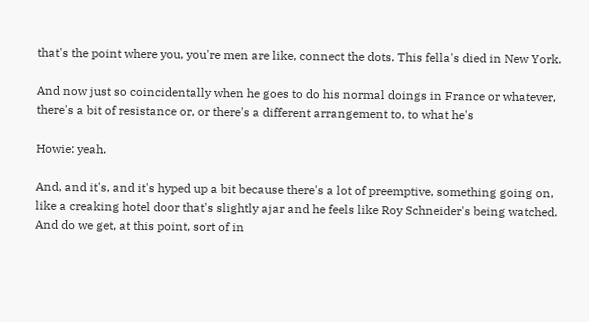that's the point where you, you're men are like, connect the dots. This fella's died in New York.

And now just so coincidentally when he goes to do his normal doings in France or whatever, there's a bit of resistance or, or there's a different arrangement to, to what he's

Howie: yeah.

And, and it's, and it's hyped up a bit because there's a lot of preemptive, something going on, like a creaking hotel door that's slightly ajar and he feels like Roy Schneider's being watched. And do we get, at this point, sort of in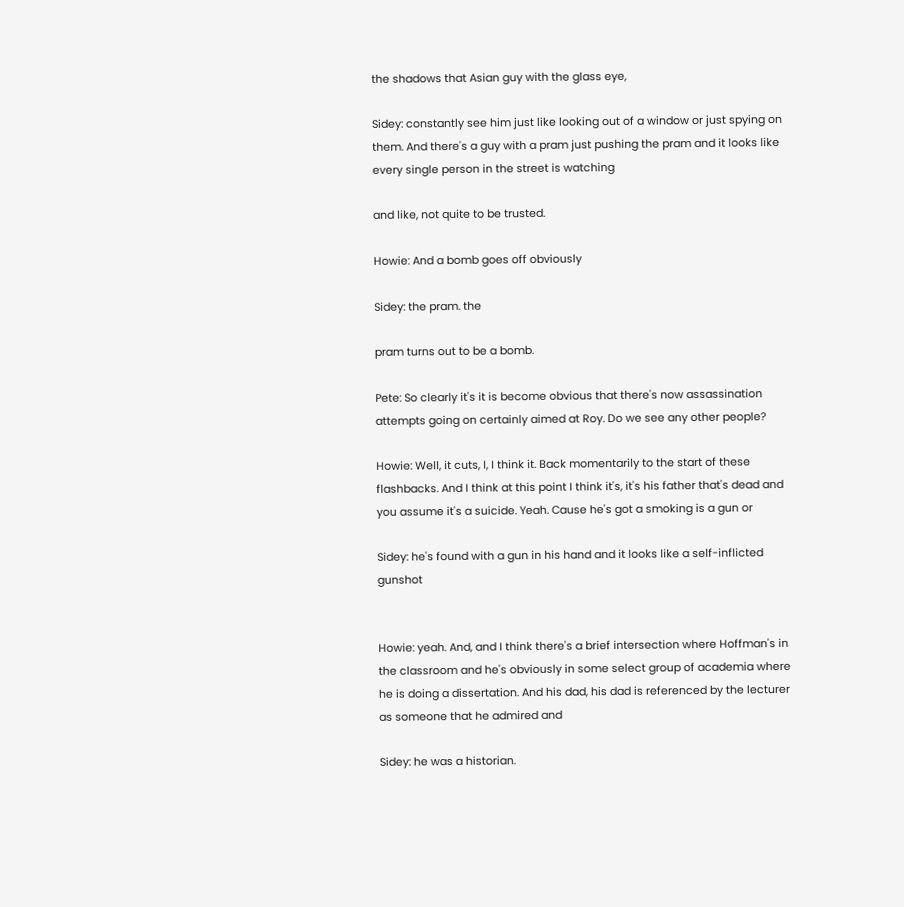the shadows that Asian guy with the glass eye,

Sidey: constantly see him just like looking out of a window or just spying on them. And there's a guy with a pram just pushing the pram and it looks like every single person in the street is watching

and like, not quite to be trusted.

Howie: And a bomb goes off obviously

Sidey: the pram. the

pram turns out to be a bomb.

Pete: So clearly it's it is become obvious that there's now assassination attempts going on certainly aimed at Roy. Do we see any other people?

Howie: Well, it cuts, I, I think it. Back momentarily to the start of these flashbacks. And I think at this point I think it's, it's his father that's dead and you assume it's a suicide. Yeah. Cause he's got a smoking is a gun or

Sidey: he's found with a gun in his hand and it looks like a self-inflicted gunshot


Howie: yeah. And, and I think there's a brief intersection where Hoffman's in the classroom and he's obviously in some select group of academia where he is doing a dissertation. And his dad, his dad is referenced by the lecturer as someone that he admired and

Sidey: he was a historian.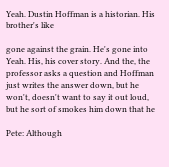Yeah. Dustin Hoffman is a historian. His brother's like

gone against the grain. He's gone into Yeah. His, his cover story. And the, the professor asks a question and Hoffman just writes the answer down, but he won't, doesn't want to say it out loud, but he sort of smokes him down that he

Pete: Although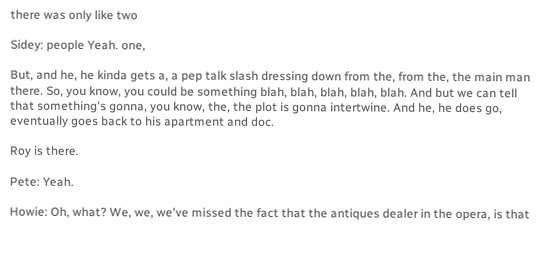there was only like two

Sidey: people Yeah. one,

But, and he, he kinda gets a, a pep talk slash dressing down from the, from the, the main man there. So, you know, you could be something blah, blah, blah, blah, blah. And but we can tell that something's gonna, you know, the, the plot is gonna intertwine. And he, he does go, eventually goes back to his apartment and doc.

Roy is there.

Pete: Yeah.

Howie: Oh, what? We, we, we've missed the fact that the antiques dealer in the opera, is that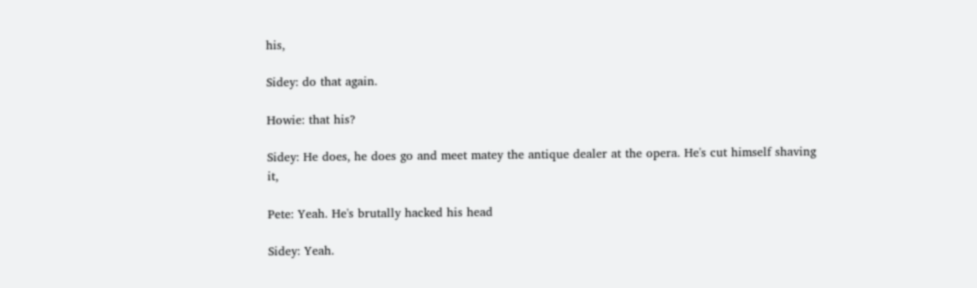his,

Sidey: do that again.

Howie: that his?

Sidey: He does, he does go and meet matey the antique dealer at the opera. He's cut himself shaving it,

Pete: Yeah. He's brutally hacked his head

Sidey: Yeah.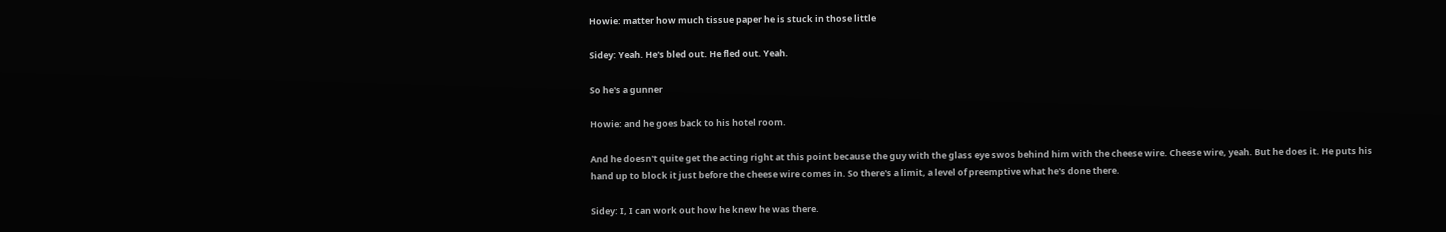Howie: matter how much tissue paper he is stuck in those little

Sidey: Yeah. He's bled out. He fled out. Yeah.

So he's a gunner

Howie: and he goes back to his hotel room.

And he doesn't quite get the acting right at this point because the guy with the glass eye swos behind him with the cheese wire. Cheese wire, yeah. But he does it. He puts his hand up to block it just before the cheese wire comes in. So there's a limit, a level of preemptive what he's done there.

Sidey: I, I can work out how he knew he was there.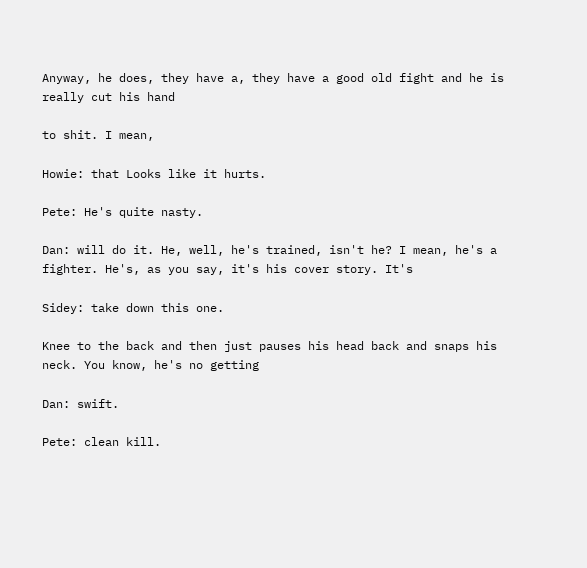Anyway, he does, they have a, they have a good old fight and he is really cut his hand

to shit. I mean,

Howie: that Looks like it hurts.

Pete: He's quite nasty.

Dan: will do it. He, well, he's trained, isn't he? I mean, he's a fighter. He's, as you say, it's his cover story. It's

Sidey: take down this one.

Knee to the back and then just pauses his head back and snaps his neck. You know, he's no getting

Dan: swift.

Pete: clean kill.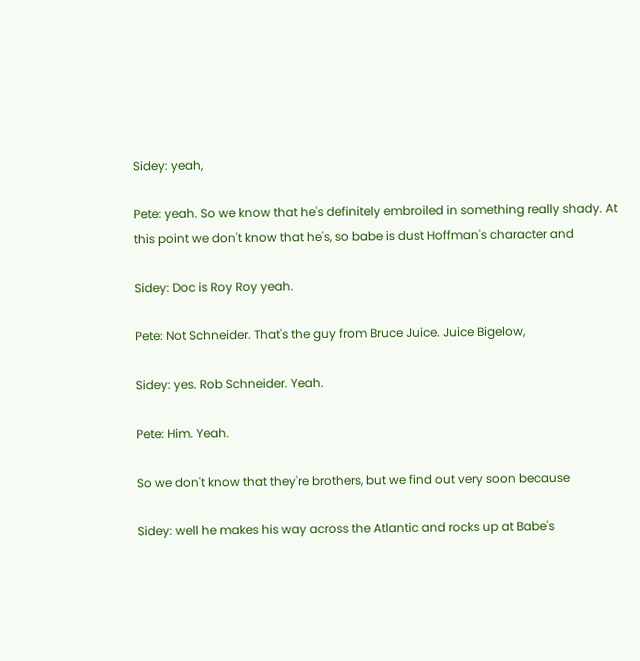Sidey: yeah,

Pete: yeah. So we know that he's definitely embroiled in something really shady. At this point we don't know that he's, so babe is dust Hoffman's character and

Sidey: Doc is Roy Roy yeah.

Pete: Not Schneider. That's the guy from Bruce Juice. Juice Bigelow,

Sidey: yes. Rob Schneider. Yeah.

Pete: Him. Yeah.

So we don't know that they're brothers, but we find out very soon because

Sidey: well he makes his way across the Atlantic and rocks up at Babe's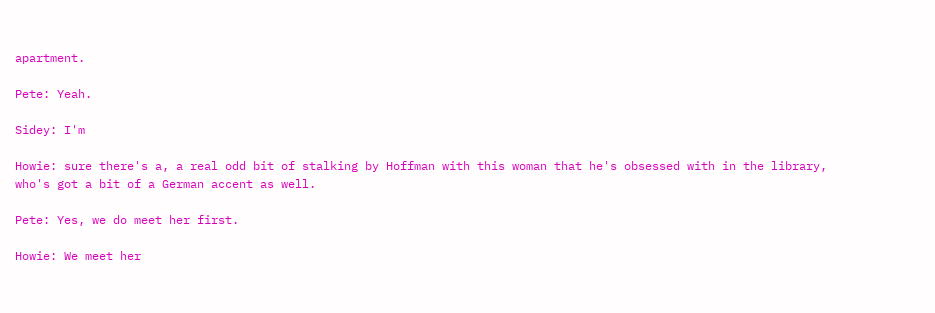apartment.

Pete: Yeah.

Sidey: I'm

Howie: sure there's a, a real odd bit of stalking by Hoffman with this woman that he's obsessed with in the library, who's got a bit of a German accent as well.

Pete: Yes, we do meet her first.

Howie: We meet her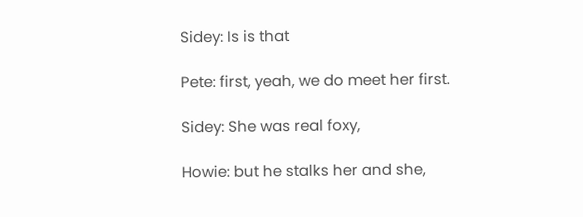Sidey: Is is that

Pete: first, yeah, we do meet her first.

Sidey: She was real foxy,

Howie: but he stalks her and she,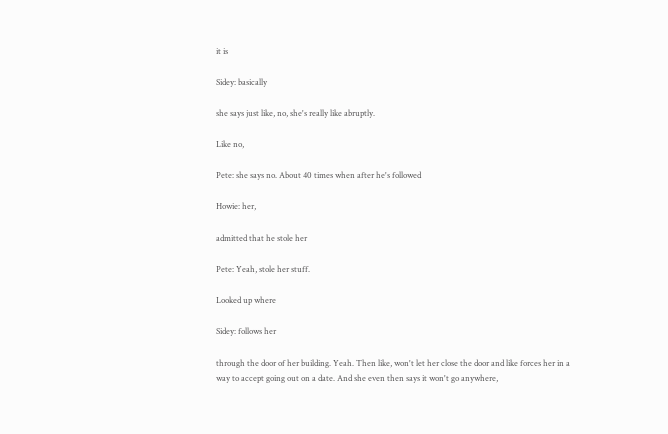it is

Sidey: basically

she says just like, no, she's really like abruptly.

Like no,

Pete: she says no. About 40 times when after he's followed

Howie: her,

admitted that he stole her

Pete: Yeah, stole her stuff.

Looked up where

Sidey: follows her

through the door of her building. Yeah. Then like, won't let her close the door and like forces her in a way to accept going out on a date. And she even then says it won't go anywhere,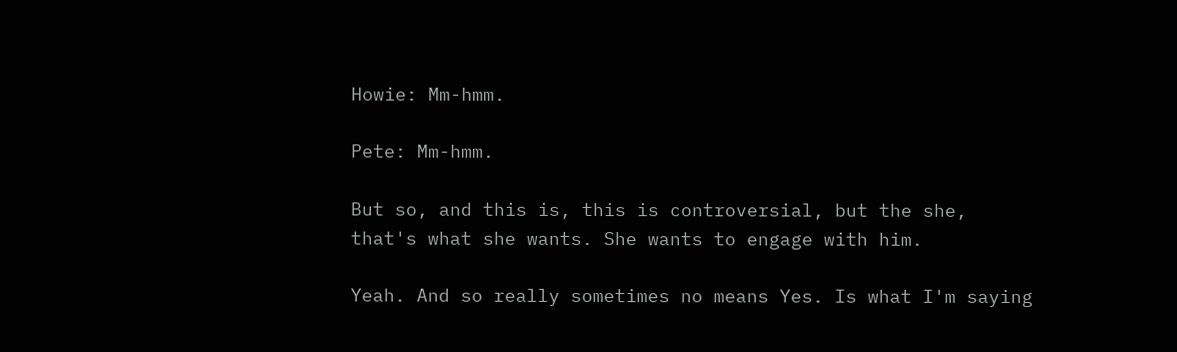Howie: Mm-hmm.

Pete: Mm-hmm.

But so, and this is, this is controversial, but the she, that's what she wants. She wants to engage with him.

Yeah. And so really sometimes no means Yes. Is what I'm saying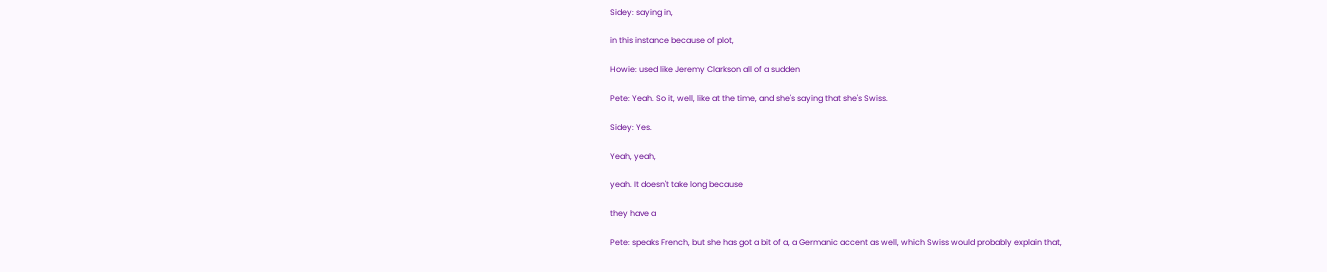Sidey: saying in,

in this instance because of plot,

Howie: used like Jeremy Clarkson all of a sudden

Pete: Yeah. So it, well, like at the time, and she's saying that she's Swiss.

Sidey: Yes.

Yeah, yeah,

yeah. It doesn't take long because

they have a

Pete: speaks French, but she has got a bit of a, a Germanic accent as well, which Swiss would probably explain that,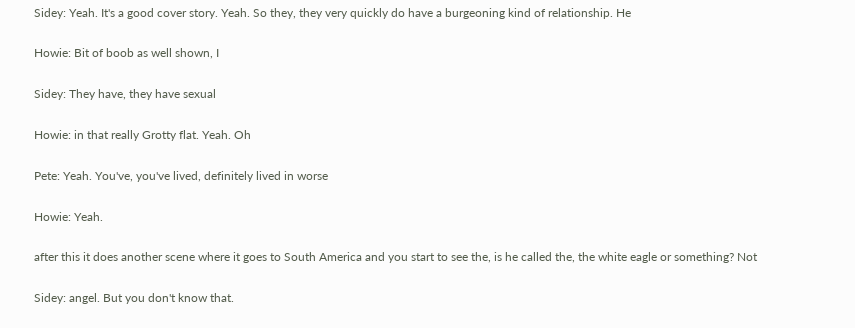Sidey: Yeah. It's a good cover story. Yeah. So they, they very quickly do have a burgeoning kind of relationship. He

Howie: Bit of boob as well shown, I

Sidey: They have, they have sexual

Howie: in that really Grotty flat. Yeah. Oh

Pete: Yeah. You've, you've lived, definitely lived in worse

Howie: Yeah.

after this it does another scene where it goes to South America and you start to see the, is he called the, the white eagle or something? Not

Sidey: angel. But you don't know that.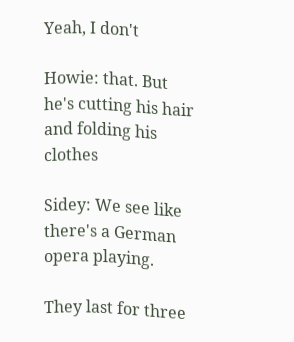Yeah, I don't

Howie: that. But he's cutting his hair and folding his clothes

Sidey: We see like there's a German opera playing.

They last for three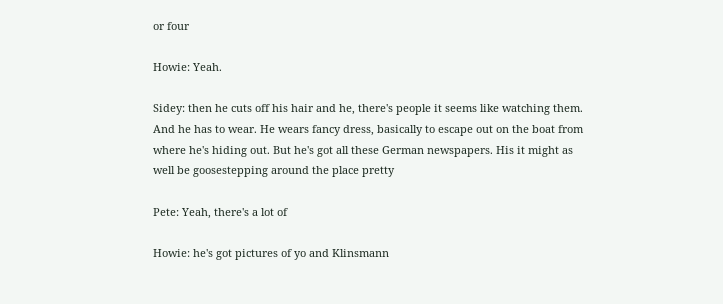or four

Howie: Yeah.

Sidey: then he cuts off his hair and he, there's people it seems like watching them. And he has to wear. He wears fancy dress, basically to escape out on the boat from where he's hiding out. But he's got all these German newspapers. His it might as well be goosestepping around the place pretty

Pete: Yeah, there's a lot of

Howie: he's got pictures of yo and Klinsmann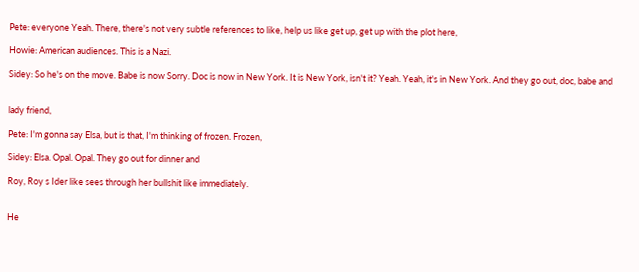Pete: everyone Yeah. There, there's not very subtle references to like, help us like get up, get up with the plot here,

Howie: American audiences. This is a Nazi.

Sidey: So he's on the move. Babe is now Sorry. Doc is now in New York. It is New York, isn't it? Yeah. Yeah, it's in New York. And they go out, doc, babe and


lady friend,

Pete: I'm gonna say Elsa, but is that, I'm thinking of frozen. Frozen,

Sidey: Elsa. Opal. Opal. They go out for dinner and

Roy, Roy s Ider like sees through her bullshit like immediately.


He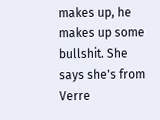makes up, he makes up some bullshit. She says she's from Verre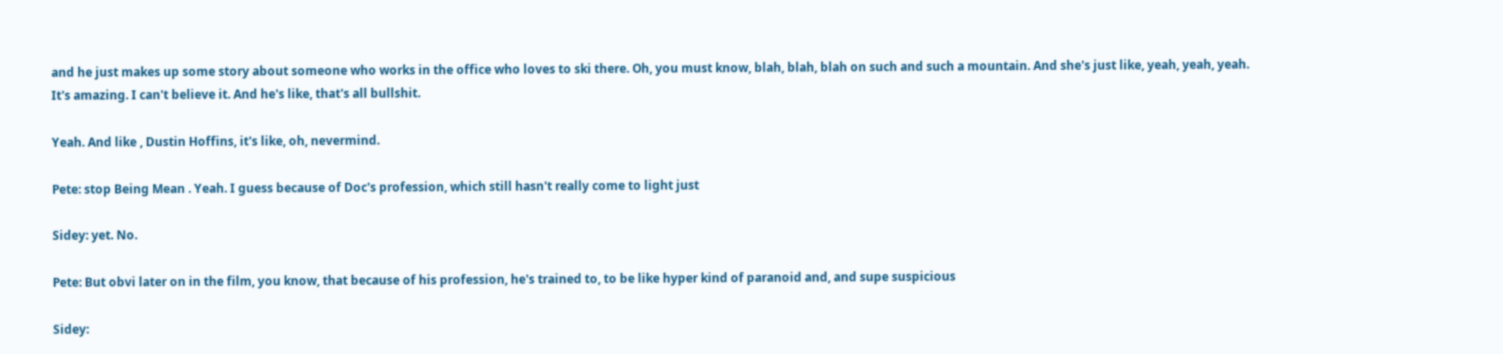and he just makes up some story about someone who works in the office who loves to ski there. Oh, you must know, blah, blah, blah on such and such a mountain. And she's just like, yeah, yeah, yeah. It's amazing. I can't believe it. And he's like, that's all bullshit.

Yeah. And like , Dustin Hoffins, it's like, oh, nevermind.

Pete: stop Being Mean . Yeah. I guess because of Doc's profession, which still hasn't really come to light just

Sidey: yet. No.

Pete: But obvi later on in the film, you know, that because of his profession, he's trained to, to be like hyper kind of paranoid and, and supe suspicious

Sidey: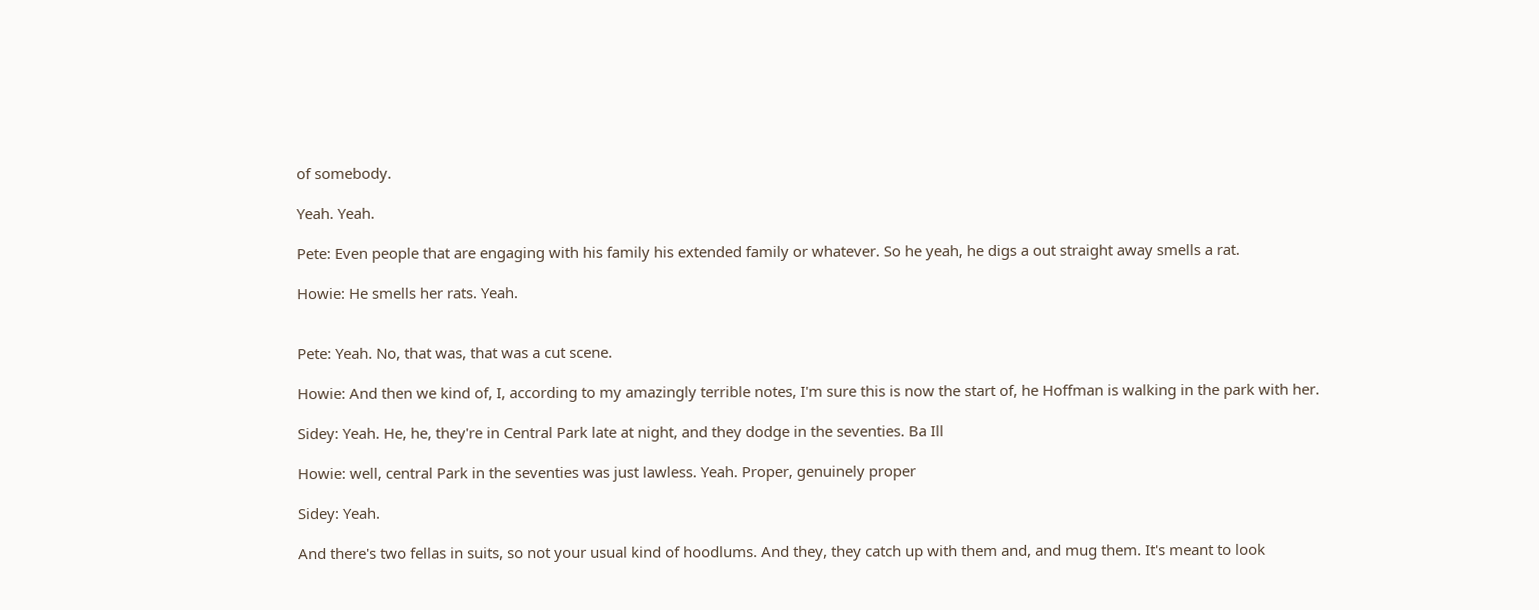of somebody.

Yeah. Yeah.

Pete: Even people that are engaging with his family his extended family or whatever. So he yeah, he digs a out straight away smells a rat.

Howie: He smells her rats. Yeah.


Pete: Yeah. No, that was, that was a cut scene.

Howie: And then we kind of, I, according to my amazingly terrible notes, I'm sure this is now the start of, he Hoffman is walking in the park with her.

Sidey: Yeah. He, he, they're in Central Park late at night, and they dodge in the seventies. Ba Ill

Howie: well, central Park in the seventies was just lawless. Yeah. Proper, genuinely proper

Sidey: Yeah.

And there's two fellas in suits, so not your usual kind of hoodlums. And they, they catch up with them and, and mug them. It's meant to look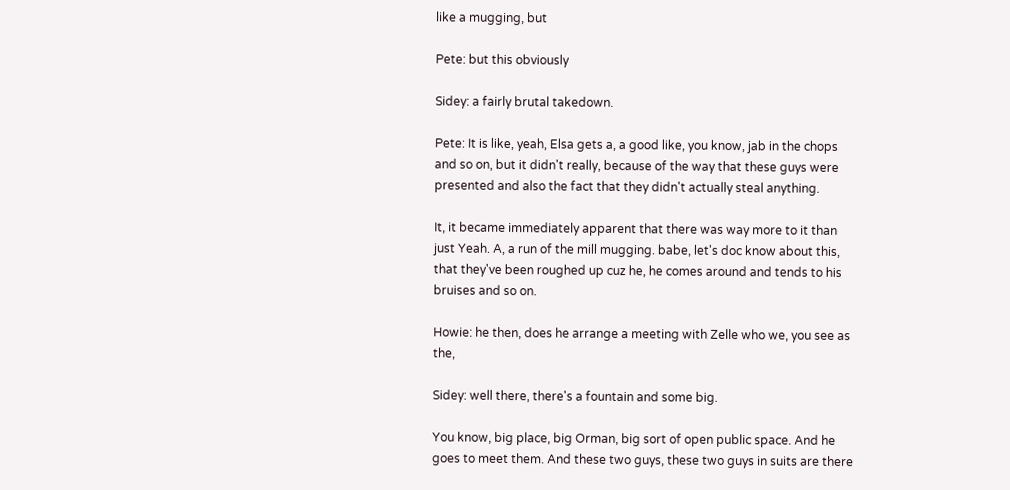like a mugging, but

Pete: but this obviously

Sidey: a fairly brutal takedown.

Pete: It is like, yeah, Elsa gets a, a good like, you know, jab in the chops and so on, but it didn't really, because of the way that these guys were presented and also the fact that they didn't actually steal anything.

It, it became immediately apparent that there was way more to it than just Yeah. A, a run of the mill mugging. babe, let's doc know about this, that they've been roughed up cuz he, he comes around and tends to his bruises and so on.

Howie: he then, does he arrange a meeting with Zelle who we, you see as the,

Sidey: well there, there's a fountain and some big.

You know, big place, big Orman, big sort of open public space. And he goes to meet them. And these two guys, these two guys in suits are there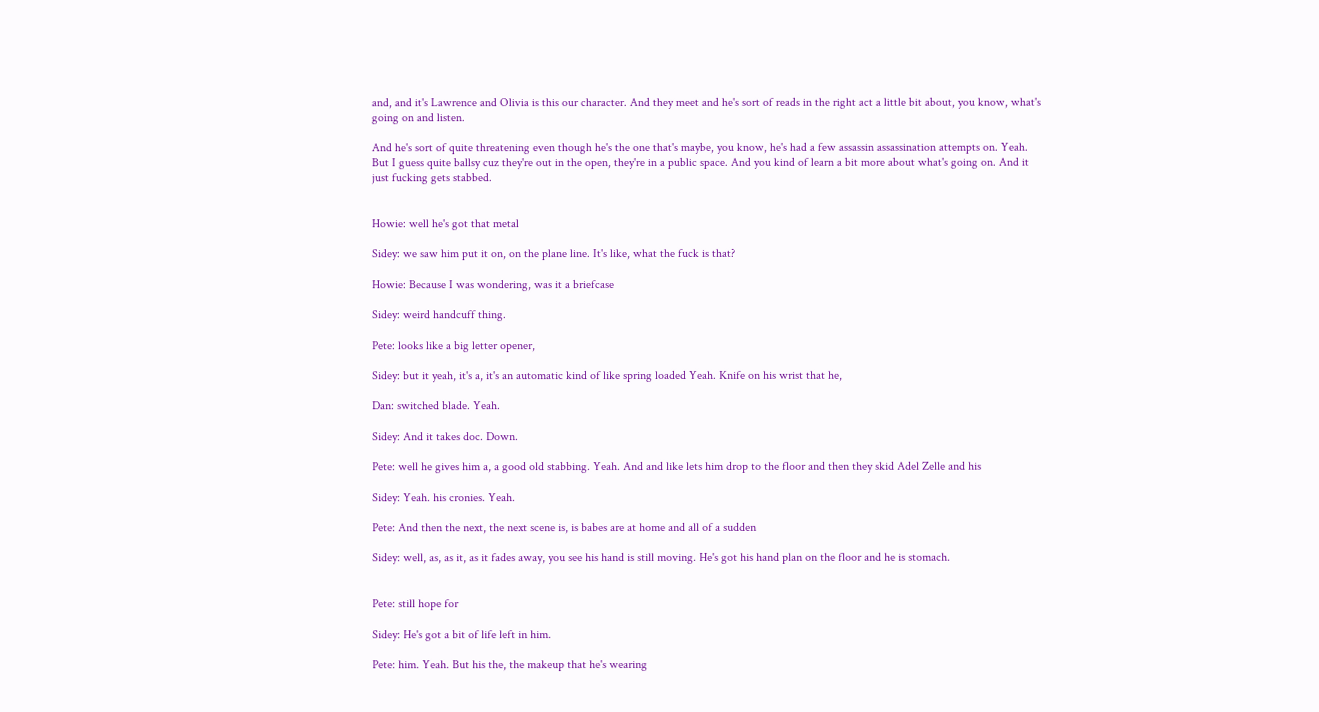and, and it's Lawrence and Olivia is this our character. And they meet and he's sort of reads in the right act a little bit about, you know, what's going on and listen.

And he's sort of quite threatening even though he's the one that's maybe, you know, he's had a few assassin assassination attempts on. Yeah. But I guess quite ballsy cuz they're out in the open, they're in a public space. And you kind of learn a bit more about what's going on. And it just fucking gets stabbed.


Howie: well he's got that metal

Sidey: we saw him put it on, on the plane line. It's like, what the fuck is that?

Howie: Because I was wondering, was it a briefcase

Sidey: weird handcuff thing.

Pete: looks like a big letter opener,

Sidey: but it yeah, it's a, it's an automatic kind of like spring loaded Yeah. Knife on his wrist that he,

Dan: switched blade. Yeah.

Sidey: And it takes doc. Down.

Pete: well he gives him a, a good old stabbing. Yeah. And and like lets him drop to the floor and then they skid Adel Zelle and his

Sidey: Yeah. his cronies. Yeah.

Pete: And then the next, the next scene is, is babes are at home and all of a sudden

Sidey: well, as, as it, as it fades away, you see his hand is still moving. He's got his hand plan on the floor and he is stomach.


Pete: still hope for

Sidey: He's got a bit of life left in him.

Pete: him. Yeah. But his the, the makeup that he's wearing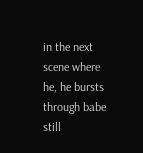in the next scene where he, he bursts through babe still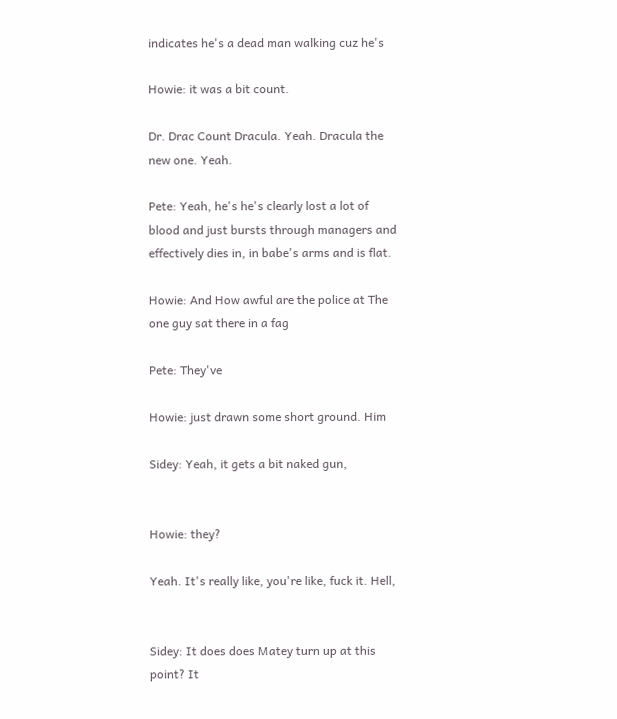indicates he's a dead man walking cuz he's

Howie: it was a bit count.

Dr. Drac Count Dracula. Yeah. Dracula the new one. Yeah.

Pete: Yeah, he's he's clearly lost a lot of blood and just bursts through managers and effectively dies in, in babe's arms and is flat.

Howie: And How awful are the police at The one guy sat there in a fag

Pete: They've

Howie: just drawn some short ground. Him

Sidey: Yeah, it gets a bit naked gun,


Howie: they?

Yeah. It's really like, you're like, fuck it. Hell,


Sidey: It does does Matey turn up at this point? It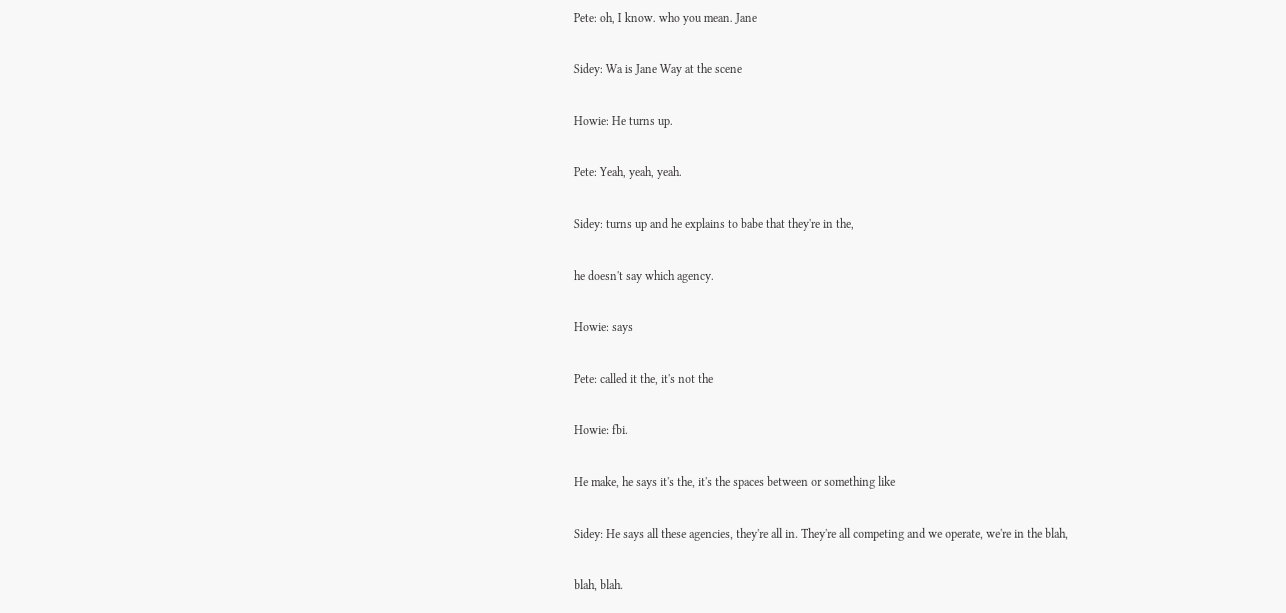Pete: oh, I know. who you mean. Jane

Sidey: Wa is Jane Way at the scene

Howie: He turns up.

Pete: Yeah, yeah, yeah.

Sidey: turns up and he explains to babe that they're in the,

he doesn't say which agency.

Howie: says

Pete: called it the, it's not the

Howie: fbi.

He make, he says it's the, it's the spaces between or something like

Sidey: He says all these agencies, they're all in. They're all competing and we operate, we're in the blah,

blah, blah.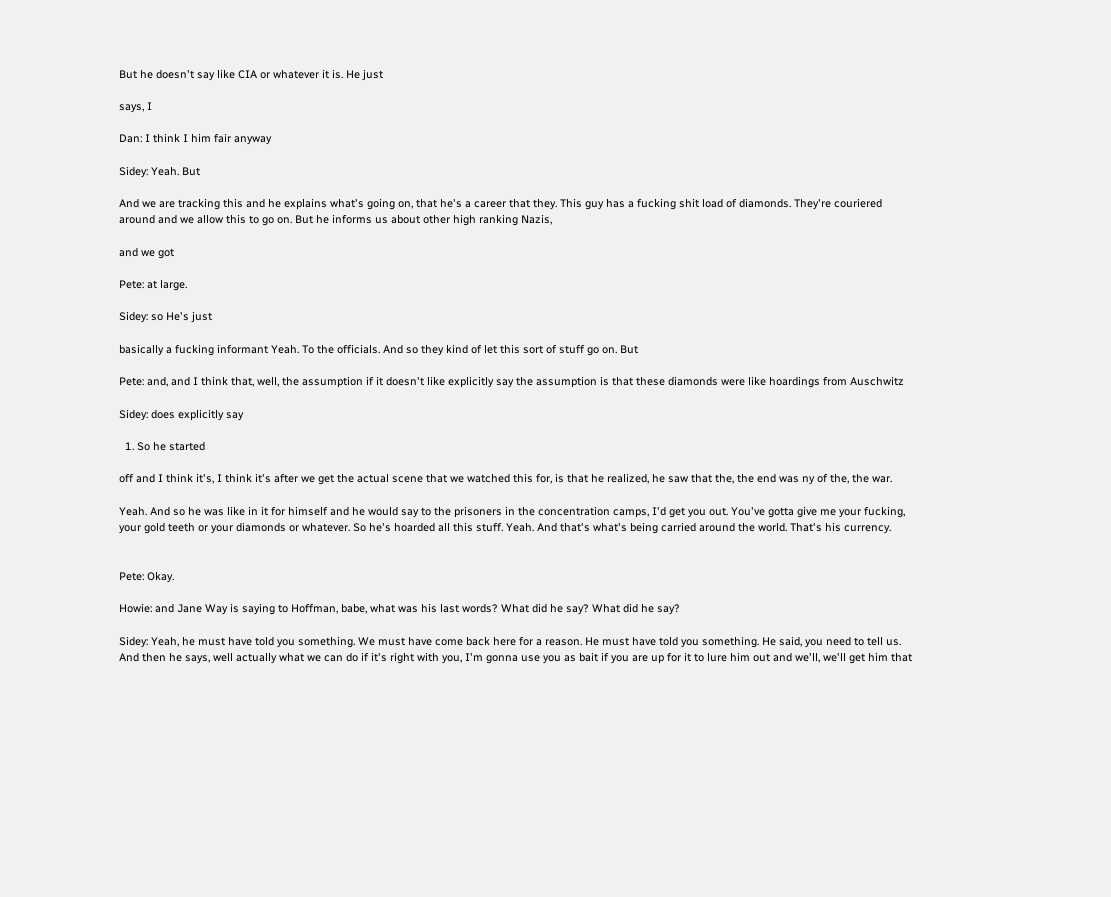But he doesn't say like CIA or whatever it is. He just

says, I

Dan: I think I him fair anyway

Sidey: Yeah. But

And we are tracking this and he explains what's going on, that he's a career that they. This guy has a fucking shit load of diamonds. They're couriered around and we allow this to go on. But he informs us about other high ranking Nazis,

and we got

Pete: at large.

Sidey: so He's just

basically a fucking informant Yeah. To the officials. And so they kind of let this sort of stuff go on. But

Pete: and, and I think that, well, the assumption if it doesn't like explicitly say the assumption is that these diamonds were like hoardings from Auschwitz

Sidey: does explicitly say

  1. So he started

off and I think it's, I think it's after we get the actual scene that we watched this for, is that he realized, he saw that the, the end was ny of the, the war.

Yeah. And so he was like in it for himself and he would say to the prisoners in the concentration camps, I'd get you out. You've gotta give me your fucking, your gold teeth or your diamonds or whatever. So he's hoarded all this stuff. Yeah. And that's what's being carried around the world. That's his currency.


Pete: Okay.

Howie: and Jane Way is saying to Hoffman, babe, what was his last words? What did he say? What did he say?

Sidey: Yeah, he must have told you something. We must have come back here for a reason. He must have told you something. He said, you need to tell us. And then he says, well actually what we can do if it's right with you, I'm gonna use you as bait if you are up for it to lure him out and we'll, we'll get him that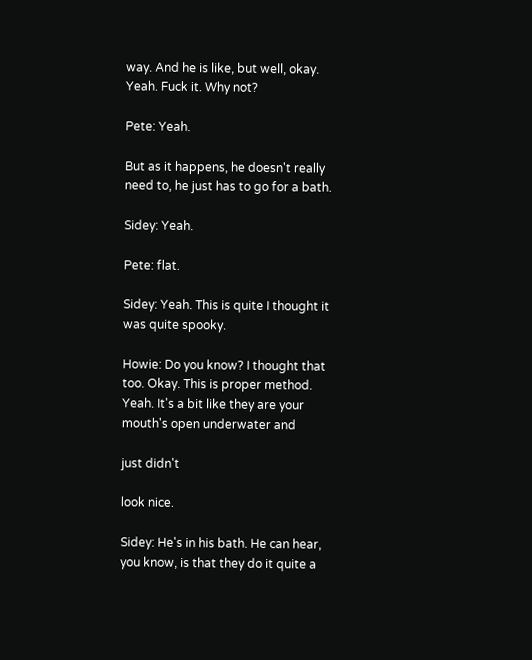way. And he is like, but well, okay. Yeah. Fuck it. Why not?

Pete: Yeah.

But as it happens, he doesn't really need to, he just has to go for a bath.

Sidey: Yeah.

Pete: flat.

Sidey: Yeah. This is quite I thought it was quite spooky.

Howie: Do you know? I thought that too. Okay. This is proper method. Yeah. It's a bit like they are your mouth's open underwater and

just didn't

look nice.

Sidey: He's in his bath. He can hear, you know, is that they do it quite a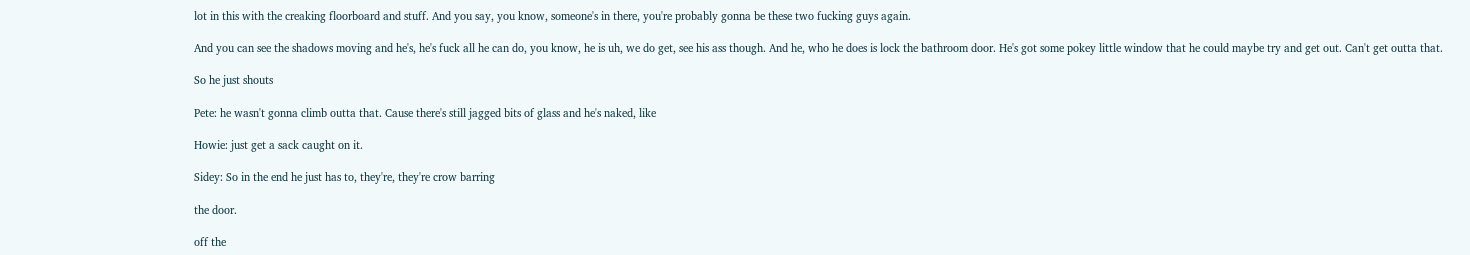lot in this with the creaking floorboard and stuff. And you say, you know, someone's in there, you're probably gonna be these two fucking guys again.

And you can see the shadows moving and he's, he's fuck all he can do, you know, he is uh, we do get, see his ass though. And he, who he does is lock the bathroom door. He's got some pokey little window that he could maybe try and get out. Can't get outta that.

So he just shouts

Pete: he wasn't gonna climb outta that. Cause there's still jagged bits of glass and he's naked, like

Howie: just get a sack caught on it.

Sidey: So in the end he just has to, they're, they're crow barring

the door.

off the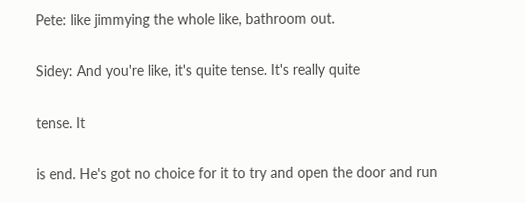Pete: like jimmying the whole like, bathroom out.

Sidey: And you're like, it's quite tense. It's really quite

tense. It

is end. He's got no choice for it to try and open the door and run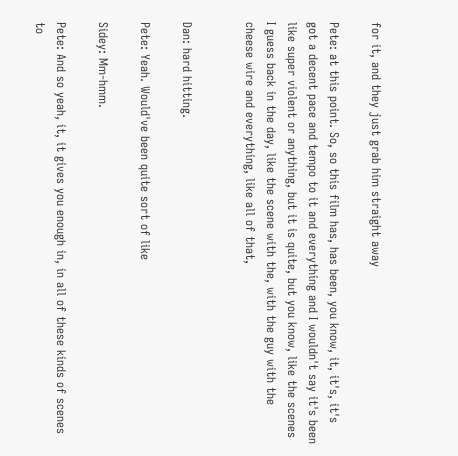for it, and they just grab him straight away

Pete: at this point. So, so this film has, has been, you know, it, it's, it's got a decent pace and tempo to it and everything and I wouldn't say it's been like super violent or anything, but it is quite, but you know, like the scenes I guess back in the day, like the scene with the, with the guy with the cheese wire and everything, like all of that,


Dan: hard hitting.

Pete: Yeah. Would've been quite sort of like

Sidey: Mm-hmm.

Pete: And so yeah, it, it gives you enough in, in all of these kinds of scenes to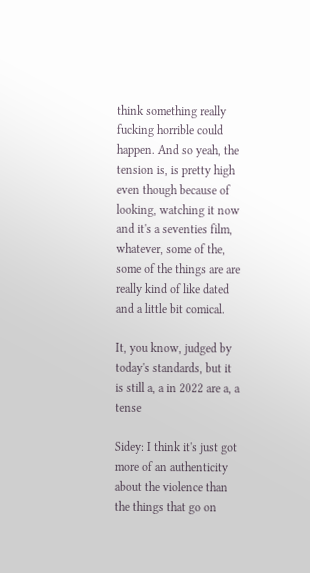think something really fucking horrible could happen. And so yeah, the tension is, is pretty high even though because of looking, watching it now and it's a seventies film, whatever, some of the, some of the things are are really kind of like dated and a little bit comical.

It, you know, judged by today's standards, but it is still a, a in 2022 are a, a tense

Sidey: I think it's just got more of an authenticity about the violence than the things that go on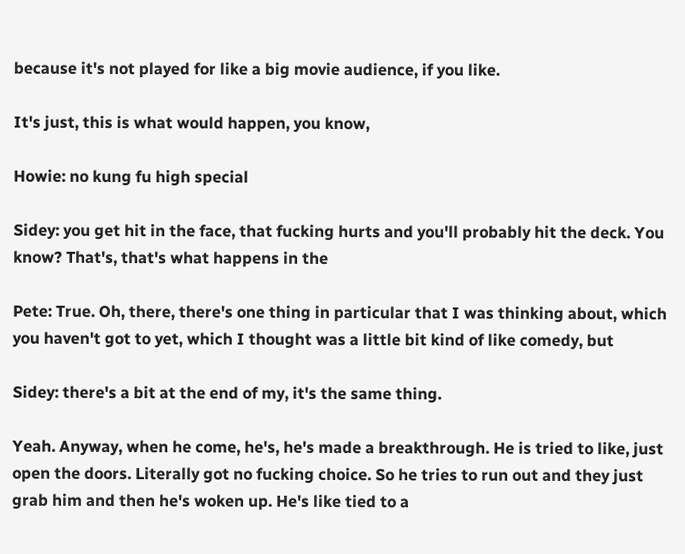because it's not played for like a big movie audience, if you like.

It's just, this is what would happen, you know,

Howie: no kung fu high special

Sidey: you get hit in the face, that fucking hurts and you'll probably hit the deck. You know? That's, that's what happens in the

Pete: True. Oh, there, there's one thing in particular that I was thinking about, which you haven't got to yet, which I thought was a little bit kind of like comedy, but

Sidey: there's a bit at the end of my, it's the same thing.

Yeah. Anyway, when he come, he's, he's made a breakthrough. He is tried to like, just open the doors. Literally got no fucking choice. So he tries to run out and they just grab him and then he's woken up. He's like tied to a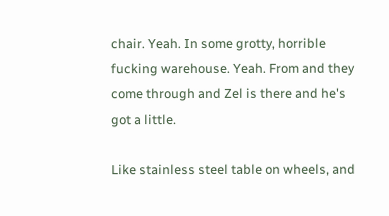chair. Yeah. In some grotty, horrible fucking warehouse. Yeah. From and they come through and Zel is there and he's got a little.

Like stainless steel table on wheels, and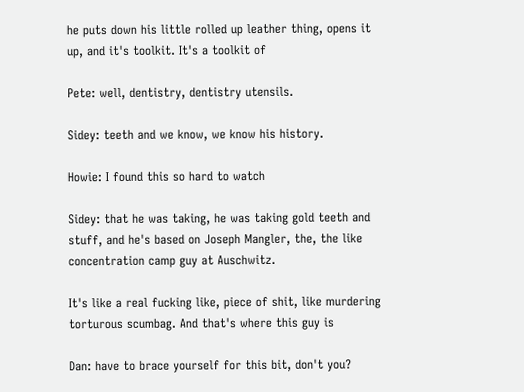he puts down his little rolled up leather thing, opens it up, and it's toolkit. It's a toolkit of

Pete: well, dentistry, dentistry utensils.

Sidey: teeth and we know, we know his history.

Howie: I found this so hard to watch

Sidey: that he was taking, he was taking gold teeth and stuff, and he's based on Joseph Mangler, the, the like concentration camp guy at Auschwitz.

It's like a real fucking like, piece of shit, like murdering torturous scumbag. And that's where this guy is

Dan: have to brace yourself for this bit, don't you?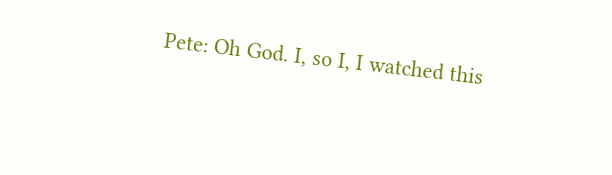Pete: Oh God. I, so I, I watched this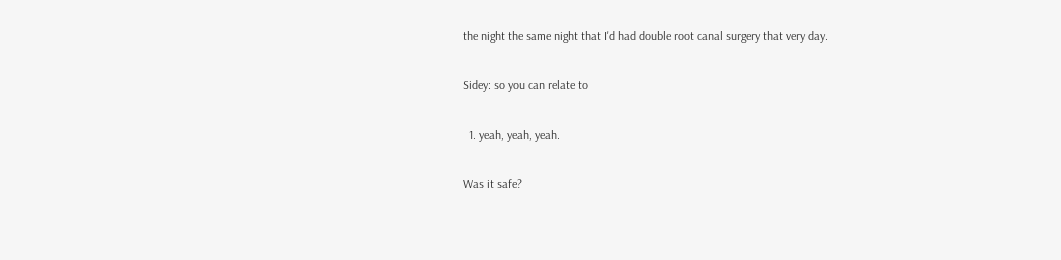the night the same night that I'd had double root canal surgery that very day.

Sidey: so you can relate to

  1. yeah, yeah, yeah.

Was it safe?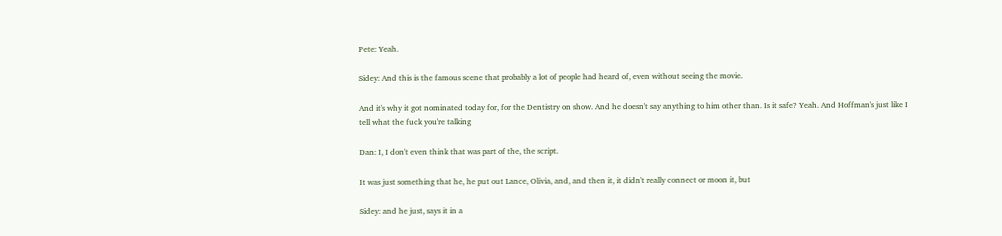Pete: Yeah.

Sidey: And this is the famous scene that probably a lot of people had heard of, even without seeing the movie.

And it's why it got nominated today for, for the Dentistry on show. And he doesn't say anything to him other than. Is it safe? Yeah. And Hoffman's just like I tell what the fuck you're talking

Dan: I, I don't even think that was part of the, the script.

It was just something that he, he put out Lance, Olivia, and, and then it, it didn't really connect or moon it, but

Sidey: and he just, says it in a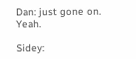Dan: just gone on. Yeah.

Sidey: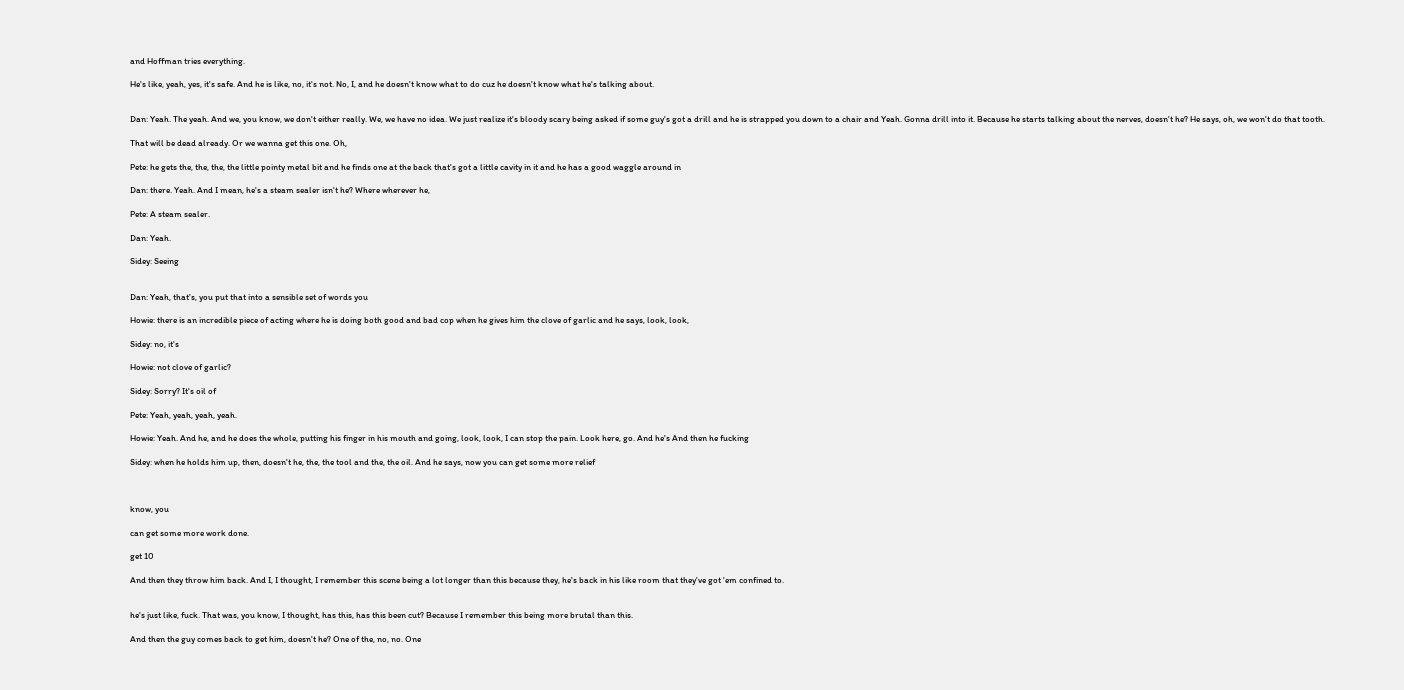and Hoffman tries everything.

He's like, yeah, yes, it's safe. And he is like, no, it's not. No, I, and he doesn't know what to do cuz he doesn't know what he's talking about.


Dan: Yeah. The yeah. And we, you know, we don't either really. We, we have no idea. We just realize it's bloody scary being asked if some guy's got a drill and he is strapped you down to a chair and Yeah. Gonna drill into it. Because he starts talking about the nerves, doesn't he? He says, oh, we won't do that tooth.

That will be dead already. Or we wanna get this one. Oh,

Pete: he gets the, the, the, the little pointy metal bit and he finds one at the back that's got a little cavity in it and he has a good waggle around in

Dan: there. Yeah. And I mean, he's a steam sealer isn't he? Where wherever he,

Pete: A steam sealer.

Dan: Yeah.

Sidey: Seeing


Dan: Yeah, that's, you put that into a sensible set of words you

Howie: there is an incredible piece of acting where he is doing both good and bad cop when he gives him the clove of garlic and he says, look, look,

Sidey: no, it's

Howie: not clove of garlic?

Sidey: Sorry? It's oil of

Pete: Yeah, yeah, yeah, yeah.

Howie: Yeah. And he, and he does the whole, putting his finger in his mouth and going, look, look, I can stop the pain. Look here, go. And he's And then he fucking

Sidey: when he holds him up, then, doesn't he, the, the tool and the, the oil. And he says, now you can get some more relief



know, you

can get some more work done.

get 10

And then they throw him back. And I, I thought, I remember this scene being a lot longer than this because they, he's back in his like room that they've got 'em confined to.


he's just like, fuck. That was, you know, I thought, has this, has this been cut? Because I remember this being more brutal than this.

And then the guy comes back to get him, doesn't he? One of the, no, no. One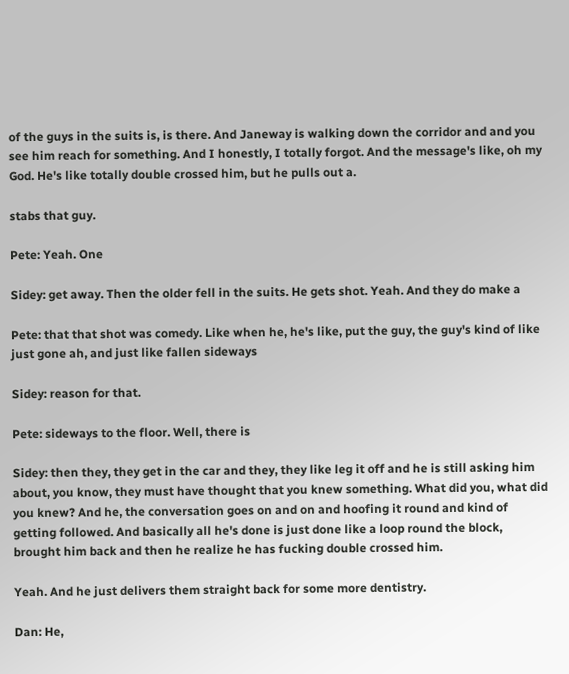of the guys in the suits is, is there. And Janeway is walking down the corridor and and you see him reach for something. And I honestly, I totally forgot. And the message's like, oh my God. He's like totally double crossed him, but he pulls out a.

stabs that guy.

Pete: Yeah. One

Sidey: get away. Then the older fell in the suits. He gets shot. Yeah. And they do make a

Pete: that that shot was comedy. Like when he, he's like, put the guy, the guy's kind of like just gone ah, and just like fallen sideways

Sidey: reason for that.

Pete: sideways to the floor. Well, there is

Sidey: then they, they get in the car and they, they like leg it off and he is still asking him about, you know, they must have thought that you knew something. What did you, what did you knew? And he, the conversation goes on and on and hoofing it round and kind of getting followed. And basically all he's done is just done like a loop round the block, brought him back and then he realize he has fucking double crossed him.

Yeah. And he just delivers them straight back for some more dentistry.

Dan: He,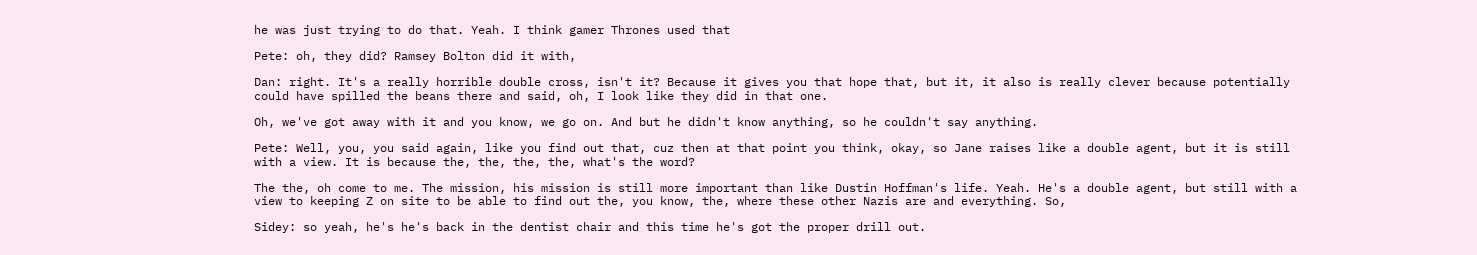he was just trying to do that. Yeah. I think gamer Thrones used that

Pete: oh, they did? Ramsey Bolton did it with,

Dan: right. It's a really horrible double cross, isn't it? Because it gives you that hope that, but it, it also is really clever because potentially could have spilled the beans there and said, oh, I look like they did in that one.

Oh, we've got away with it and you know, we go on. And but he didn't know anything, so he couldn't say anything.

Pete: Well, you, you said again, like you find out that, cuz then at that point you think, okay, so Jane raises like a double agent, but it is still with a view. It is because the, the, the, the, what's the word?

The the, oh come to me. The mission, his mission is still more important than like Dustin Hoffman's life. Yeah. He's a double agent, but still with a view to keeping Z on site to be able to find out the, you know, the, where these other Nazis are and everything. So,

Sidey: so yeah, he's he's back in the dentist chair and this time he's got the proper drill out.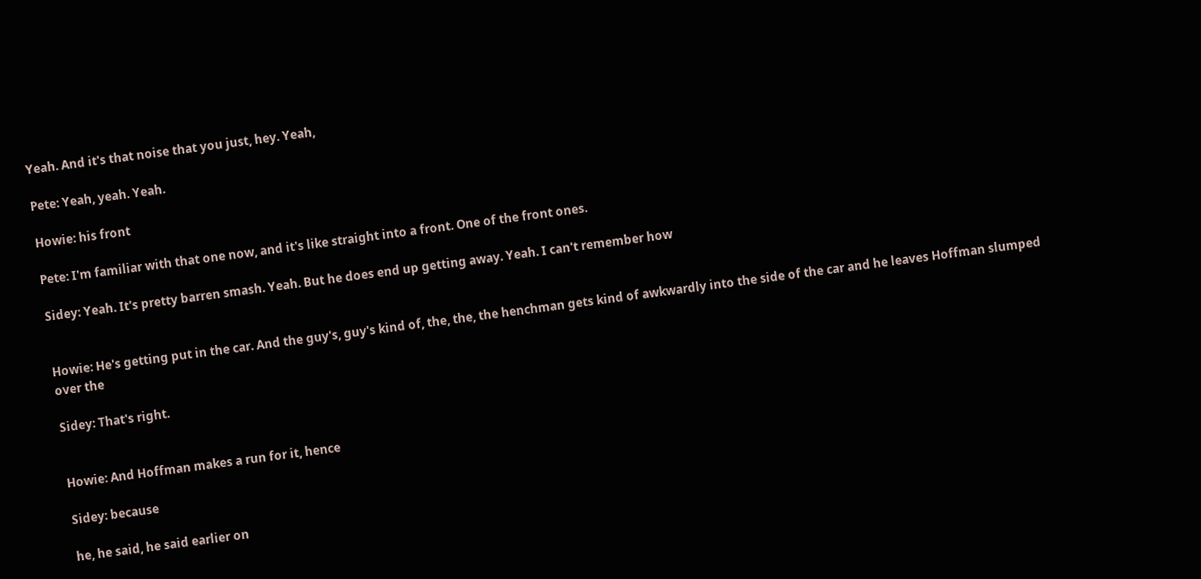Yeah. And it's that noise that you just, hey. Yeah,

Pete: Yeah, yeah. Yeah.

Howie: his front

Pete: I'm familiar with that one now, and it's like straight into a front. One of the front ones.

Sidey: Yeah. It's pretty barren smash. Yeah. But he does end up getting away. Yeah. I can't remember how


Howie: He's getting put in the car. And the guy's, guy's kind of, the, the, the henchman gets kind of awkwardly into the side of the car and he leaves Hoffman slumped over the

Sidey: That's right.


Howie: And Hoffman makes a run for it, hence

Sidey: because

he, he said, he said earlier on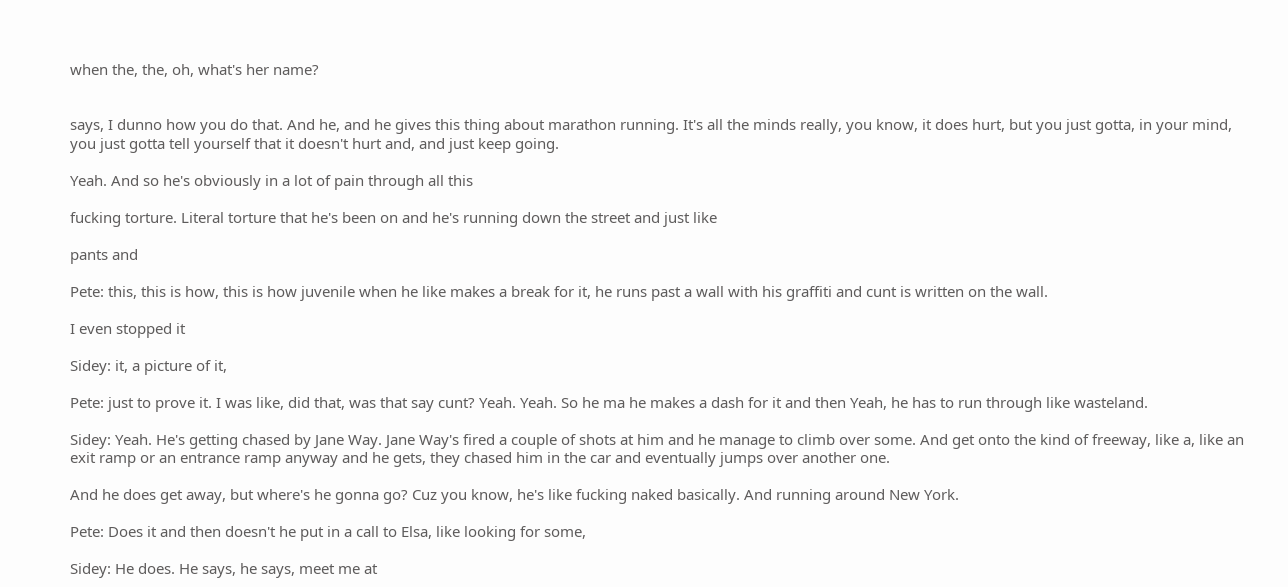when the, the, oh, what's her name?


says, I dunno how you do that. And he, and he gives this thing about marathon running. It's all the minds really, you know, it does hurt, but you just gotta, in your mind, you just gotta tell yourself that it doesn't hurt and, and just keep going.

Yeah. And so he's obviously in a lot of pain through all this

fucking torture. Literal torture that he's been on and he's running down the street and just like

pants and

Pete: this, this is how, this is how juvenile when he like makes a break for it, he runs past a wall with his graffiti and cunt is written on the wall.

I even stopped it

Sidey: it, a picture of it,

Pete: just to prove it. I was like, did that, was that say cunt? Yeah. Yeah. So he ma he makes a dash for it and then Yeah, he has to run through like wasteland.

Sidey: Yeah. He's getting chased by Jane Way. Jane Way's fired a couple of shots at him and he manage to climb over some. And get onto the kind of freeway, like a, like an exit ramp or an entrance ramp anyway and he gets, they chased him in the car and eventually jumps over another one.

And he does get away, but where's he gonna go? Cuz you know, he's like fucking naked basically. And running around New York.

Pete: Does it and then doesn't he put in a call to Elsa, like looking for some,

Sidey: He does. He says, he says, meet me at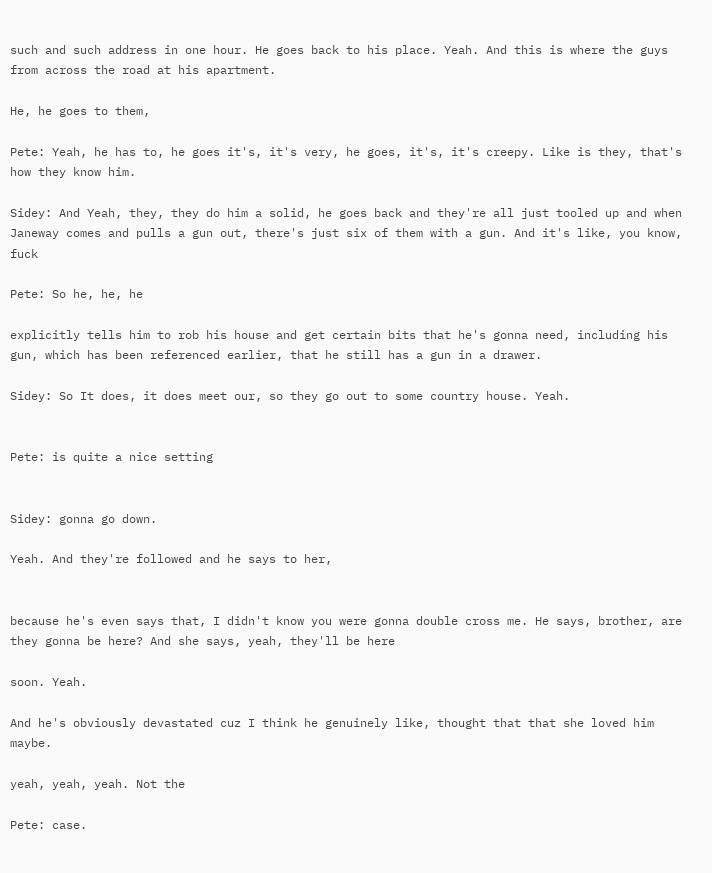such and such address in one hour. He goes back to his place. Yeah. And this is where the guys from across the road at his apartment.

He, he goes to them,

Pete: Yeah, he has to, he goes it's, it's very, he goes, it's, it's creepy. Like is they, that's how they know him.

Sidey: And Yeah, they, they do him a solid, he goes back and they're all just tooled up and when Janeway comes and pulls a gun out, there's just six of them with a gun. And it's like, you know, fuck

Pete: So he, he, he

explicitly tells him to rob his house and get certain bits that he's gonna need, including his gun, which has been referenced earlier, that he still has a gun in a drawer.

Sidey: So It does, it does meet our, so they go out to some country house. Yeah.


Pete: is quite a nice setting


Sidey: gonna go down.

Yeah. And they're followed and he says to her,


because he's even says that, I didn't know you were gonna double cross me. He says, brother, are they gonna be here? And she says, yeah, they'll be here

soon. Yeah.

And he's obviously devastated cuz I think he genuinely like, thought that that she loved him maybe.

yeah, yeah, yeah. Not the

Pete: case.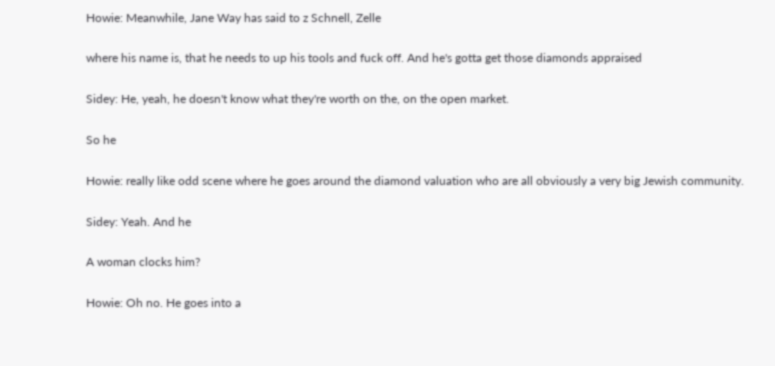Howie: Meanwhile, Jane Way has said to z Schnell, Zelle

where his name is, that he needs to up his tools and fuck off. And he's gotta get those diamonds appraised

Sidey: He, yeah, he doesn't know what they're worth on the, on the open market.

So he

Howie: really like odd scene where he goes around the diamond valuation who are all obviously a very big Jewish community.

Sidey: Yeah. And he

A woman clocks him?

Howie: Oh no. He goes into a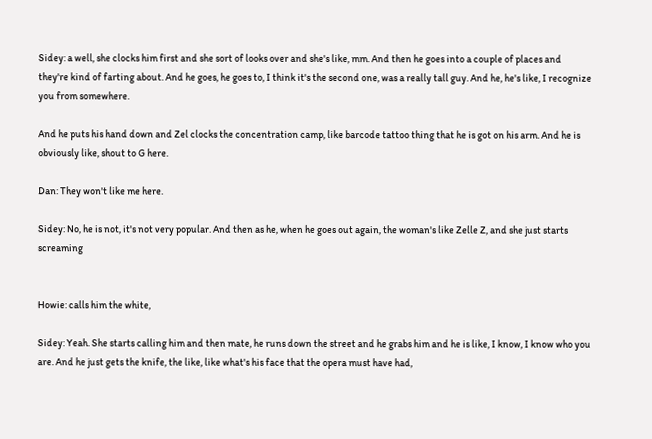Sidey: a well, she clocks him first and she sort of looks over and she's like, mm. And then he goes into a couple of places and they're kind of farting about. And he goes, he goes to, I think it's the second one, was a really tall guy. And he, he's like, I recognize you from somewhere.

And he puts his hand down and Zel clocks the concentration camp, like barcode tattoo thing that he is got on his arm. And he is obviously like, shout to G here.

Dan: They won't like me here.

Sidey: No, he is not, it's not very popular. And then as he, when he goes out again, the woman's like Zelle Z, and she just starts screaming


Howie: calls him the white,

Sidey: Yeah. She starts calling him and then mate, he runs down the street and he grabs him and he is like, I know, I know who you are. And he just gets the knife, the like, like what's his face that the opera must have had,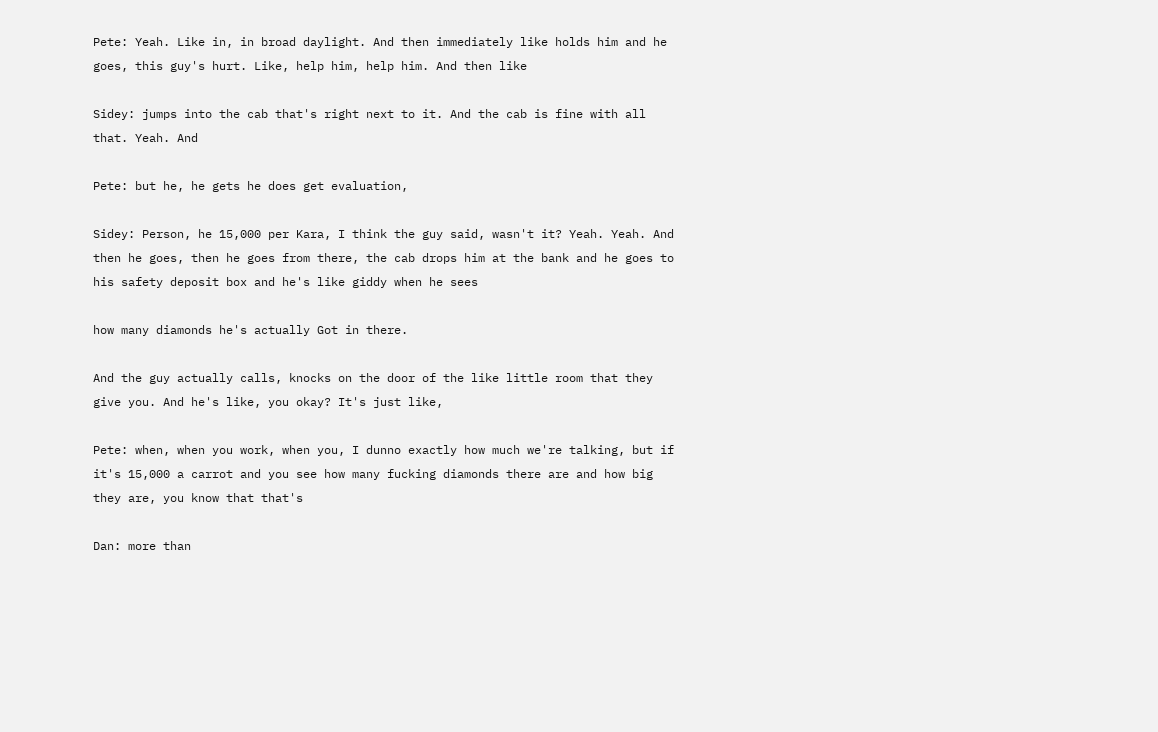Pete: Yeah. Like in, in broad daylight. And then immediately like holds him and he goes, this guy's hurt. Like, help him, help him. And then like

Sidey: jumps into the cab that's right next to it. And the cab is fine with all that. Yeah. And

Pete: but he, he gets he does get evaluation,

Sidey: Person, he 15,000 per Kara, I think the guy said, wasn't it? Yeah. Yeah. And then he goes, then he goes from there, the cab drops him at the bank and he goes to his safety deposit box and he's like giddy when he sees

how many diamonds he's actually Got in there.

And the guy actually calls, knocks on the door of the like little room that they give you. And he's like, you okay? It's just like,

Pete: when, when you work, when you, I dunno exactly how much we're talking, but if it's 15,000 a carrot and you see how many fucking diamonds there are and how big they are, you know that that's

Dan: more than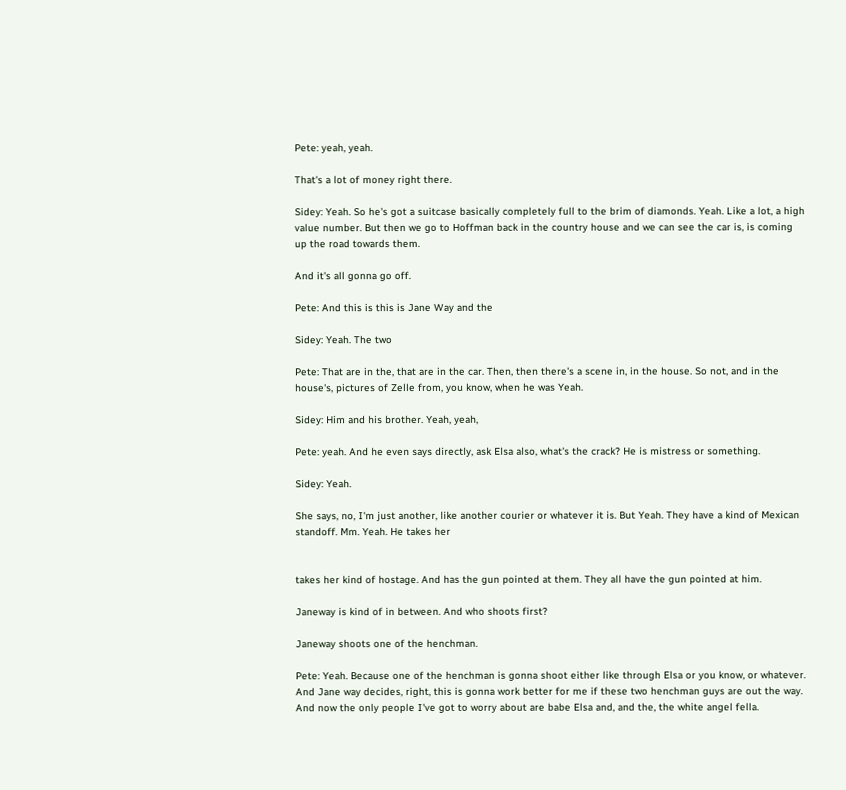Pete: yeah, yeah.

That's a lot of money right there.

Sidey: Yeah. So he's got a suitcase basically completely full to the brim of diamonds. Yeah. Like a lot, a high value number. But then we go to Hoffman back in the country house and we can see the car is, is coming up the road towards them.

And it's all gonna go off.

Pete: And this is this is Jane Way and the

Sidey: Yeah. The two

Pete: That are in the, that are in the car. Then, then there's a scene in, in the house. So not, and in the house's, pictures of Zelle from, you know, when he was Yeah.

Sidey: Him and his brother. Yeah, yeah,

Pete: yeah. And he even says directly, ask Elsa also, what's the crack? He is mistress or something.

Sidey: Yeah.

She says, no, I'm just another, like another courier or whatever it is. But Yeah. They have a kind of Mexican standoff. Mm. Yeah. He takes her


takes her kind of hostage. And has the gun pointed at them. They all have the gun pointed at him.

Janeway is kind of in between. And who shoots first?

Janeway shoots one of the henchman.

Pete: Yeah. Because one of the henchman is gonna shoot either like through Elsa or you know, or whatever. And Jane way decides, right, this is gonna work better for me if these two henchman guys are out the way. And now the only people I've got to worry about are babe Elsa and, and the, the white angel fella.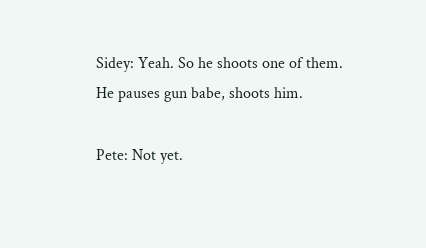Sidey: Yeah. So he shoots one of them. He pauses gun babe, shoots him.

Pete: Not yet.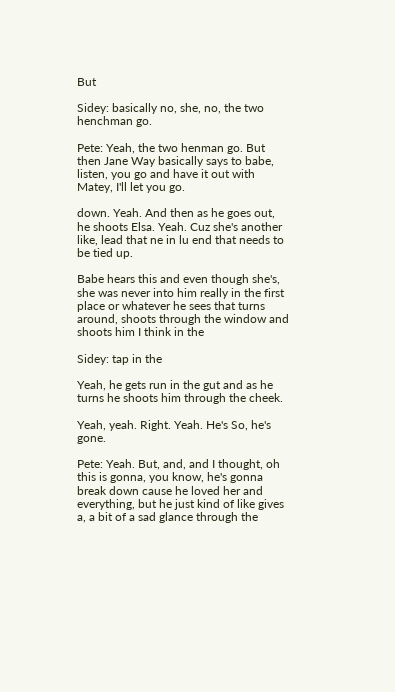But

Sidey: basically no, she, no, the two henchman go.

Pete: Yeah, the two henman go. But then Jane Way basically says to babe, listen, you go and have it out with Matey, I'll let you go.

down. Yeah. And then as he goes out, he shoots Elsa. Yeah. Cuz she's another like, lead that ne in lu end that needs to be tied up.

Babe hears this and even though she's, she was never into him really in the first place or whatever he sees that turns around, shoots through the window and shoots him I think in the

Sidey: tap in the

Yeah, he gets run in the gut and as he turns he shoots him through the cheek.

Yeah, yeah. Right. Yeah. He's So, he's gone.

Pete: Yeah. But, and, and I thought, oh this is gonna, you know, he's gonna break down cause he loved her and everything, but he just kind of like gives a, a bit of a sad glance through the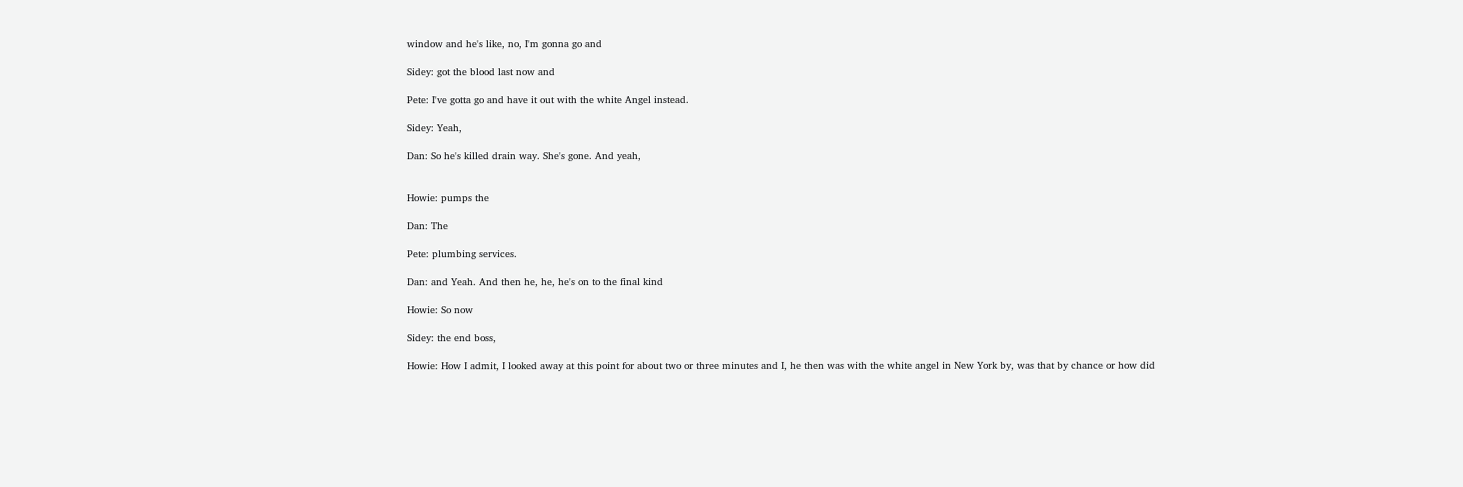window and he's like, no, I'm gonna go and

Sidey: got the blood last now and

Pete: I've gotta go and have it out with the white Angel instead.

Sidey: Yeah,

Dan: So he's killed drain way. She's gone. And yeah,


Howie: pumps the

Dan: The

Pete: plumbing services.

Dan: and Yeah. And then he, he, he's on to the final kind

Howie: So now

Sidey: the end boss,

Howie: How I admit, I looked away at this point for about two or three minutes and I, he then was with the white angel in New York by, was that by chance or how did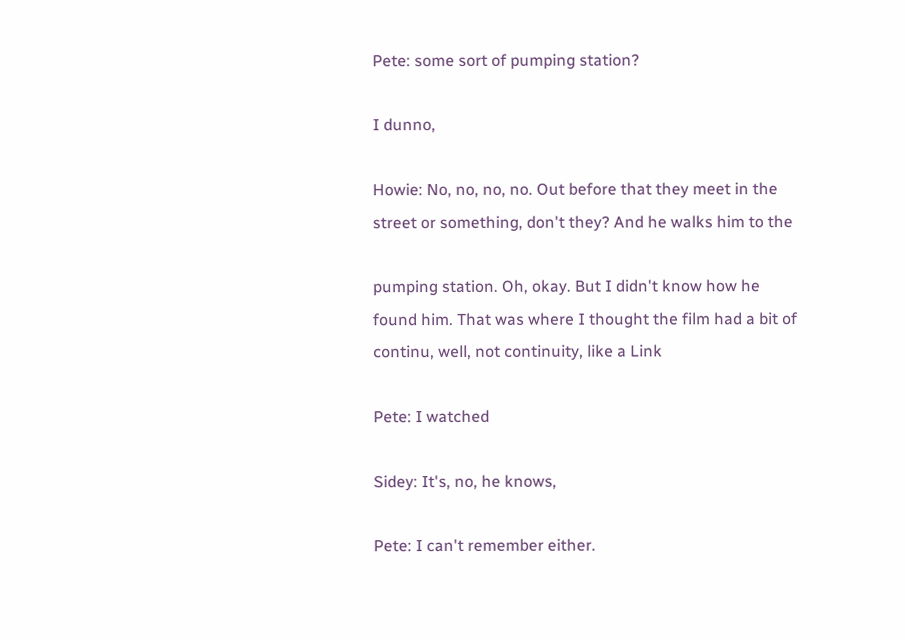Pete: some sort of pumping station?

I dunno,

Howie: No, no, no, no. Out before that they meet in the street or something, don't they? And he walks him to the

pumping station. Oh, okay. But I didn't know how he found him. That was where I thought the film had a bit of continu, well, not continuity, like a Link

Pete: I watched

Sidey: It's, no, he knows,

Pete: I can't remember either.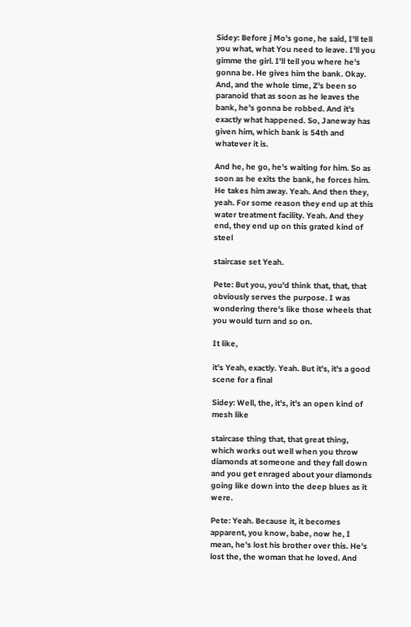Sidey: Before j Mo's gone, he said, I'll tell you what, what You need to leave. I'll you gimme the girl. I'll tell you where he's gonna be. He gives him the bank. Okay. And, and the whole time, Z's been so paranoid that as soon as he leaves the bank, he's gonna be robbed. And it's exactly what happened. So, Janeway has given him, which bank is 54th and whatever it is.

And he, he go, he's waiting for him. So as soon as he exits the bank, he forces him. He takes him away. Yeah. And then they, yeah. For some reason they end up at this water treatment facility. Yeah. And they end, they end up on this grated kind of steel

staircase set Yeah.

Pete: But you, you'd think that, that, that obviously serves the purpose. I was wondering there's like those wheels that you would turn and so on.

It like,

it's Yeah, exactly. Yeah. But it's, it's a good scene for a final

Sidey: Well, the, it's, it's an open kind of mesh like

staircase thing that, that great thing, which works out well when you throw diamonds at someone and they fall down and you get enraged about your diamonds going like down into the deep blues as it were.

Pete: Yeah. Because it, it becomes apparent, you know, babe, now he, I mean, he's lost his brother over this. He's lost the, the woman that he loved. And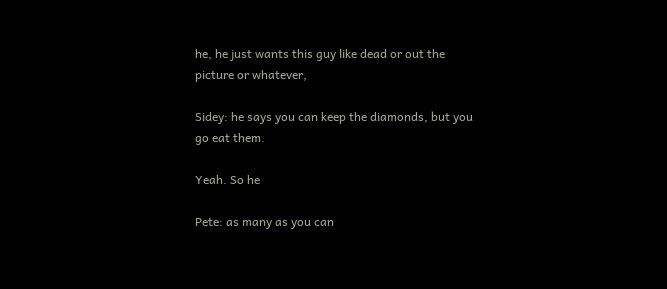he, he just wants this guy like dead or out the picture or whatever,

Sidey: he says you can keep the diamonds, but you go eat them.

Yeah. So he

Pete: as many as you can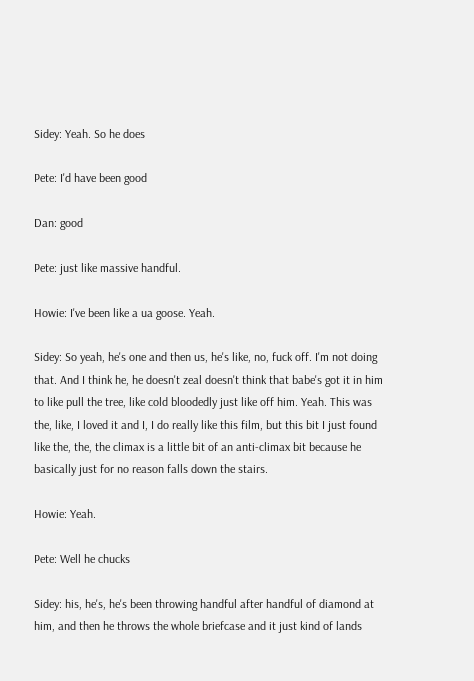Sidey: Yeah. So he does

Pete: I'd have been good

Dan: good

Pete: just like massive handful.

Howie: I've been like a ua goose. Yeah.

Sidey: So yeah, he's one and then us, he's like, no, fuck off. I'm not doing that. And I think he, he doesn't zeal doesn't think that babe's got it in him to like pull the tree, like cold bloodedly just like off him. Yeah. This was the, like, I loved it and I, I do really like this film, but this bit I just found like the, the, the climax is a little bit of an anti-climax bit because he basically just for no reason falls down the stairs.

Howie: Yeah.

Pete: Well he chucks

Sidey: his, he's, he's been throwing handful after handful of diamond at him, and then he throws the whole briefcase and it just kind of lands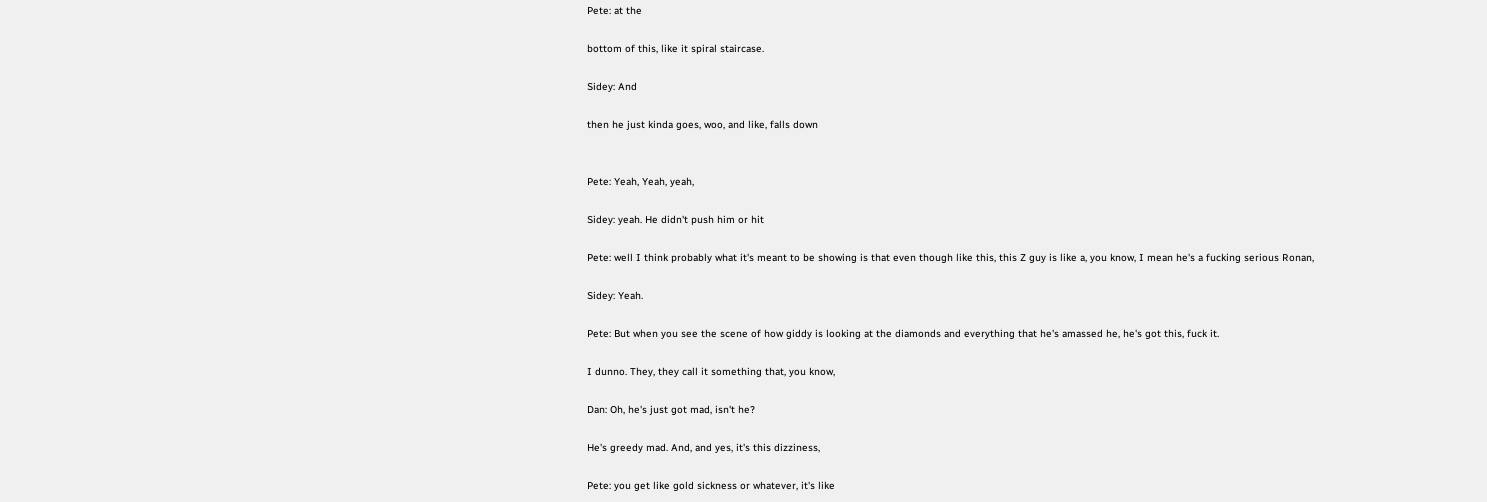Pete: at the

bottom of this, like it spiral staircase.

Sidey: And

then he just kinda goes, woo, and like, falls down


Pete: Yeah, Yeah, yeah,

Sidey: yeah. He didn't push him or hit

Pete: well I think probably what it's meant to be showing is that even though like this, this Z guy is like a, you know, I mean he's a fucking serious Ronan,

Sidey: Yeah.

Pete: But when you see the scene of how giddy is looking at the diamonds and everything that he's amassed he, he's got this, fuck it.

I dunno. They, they call it something that, you know,

Dan: Oh, he's just got mad, isn't he?

He's greedy mad. And, and yes, it's this dizziness,

Pete: you get like gold sickness or whatever, it's like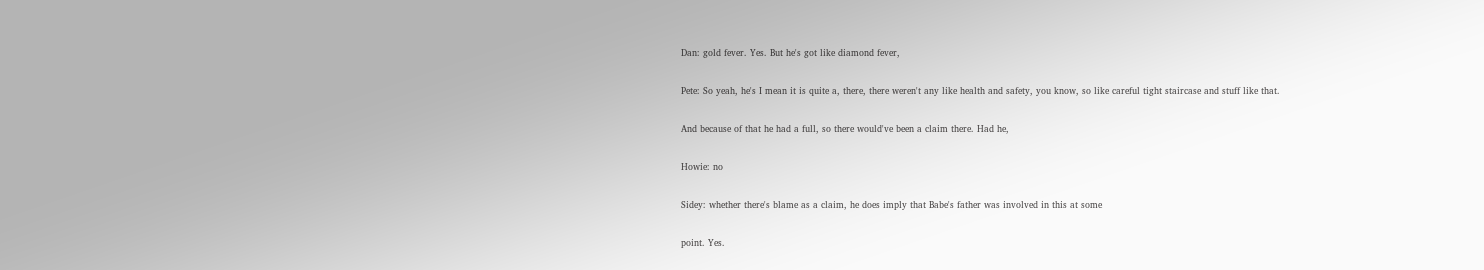Dan: gold fever. Yes. But he's got like diamond fever,

Pete: So yeah, he's I mean it is quite a, there, there weren't any like health and safety, you know, so like careful tight staircase and stuff like that.

And because of that he had a full, so there would've been a claim there. Had he,

Howie: no

Sidey: whether there's blame as a claim, he does imply that Babe's father was involved in this at some

point. Yes.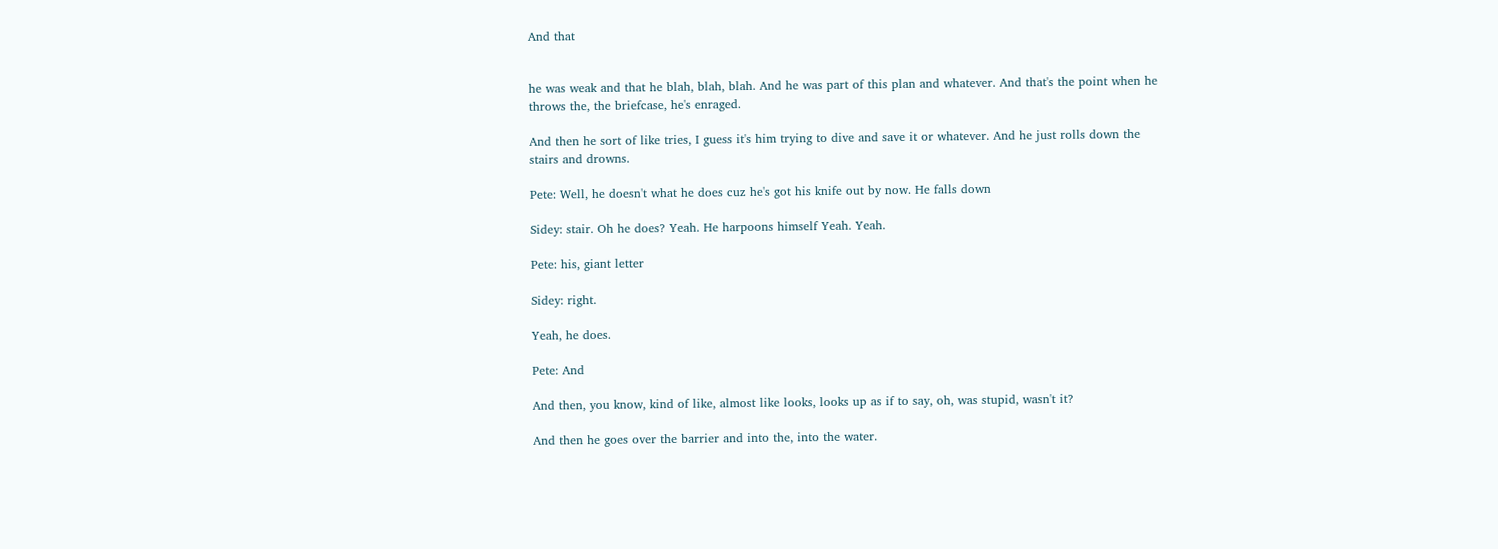And that


he was weak and that he blah, blah, blah. And he was part of this plan and whatever. And that's the point when he throws the, the briefcase, he's enraged.

And then he sort of like tries, I guess it's him trying to dive and save it or whatever. And he just rolls down the stairs and drowns.

Pete: Well, he doesn't what he does cuz he's got his knife out by now. He falls down

Sidey: stair. Oh he does? Yeah. He harpoons himself Yeah. Yeah.

Pete: his, giant letter

Sidey: right.

Yeah, he does.

Pete: And

And then, you know, kind of like, almost like looks, looks up as if to say, oh, was stupid, wasn't it?

And then he goes over the barrier and into the, into the water.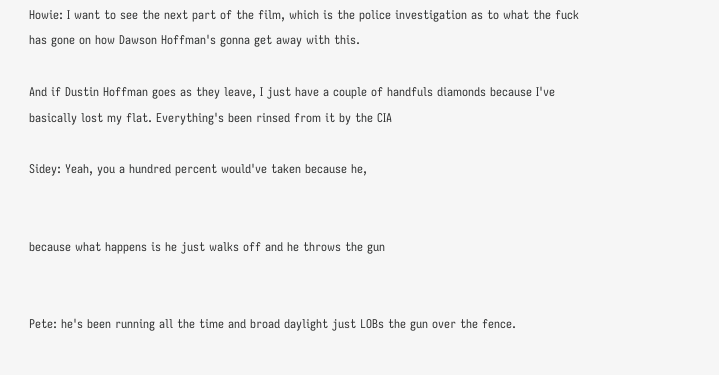Howie: I want to see the next part of the film, which is the police investigation as to what the fuck has gone on how Dawson Hoffman's gonna get away with this.

And if Dustin Hoffman goes as they leave, I just have a couple of handfuls diamonds because I've basically lost my flat. Everything's been rinsed from it by the CIA

Sidey: Yeah, you a hundred percent would've taken because he,


because what happens is he just walks off and he throws the gun


Pete: he's been running all the time and broad daylight just LOBs the gun over the fence.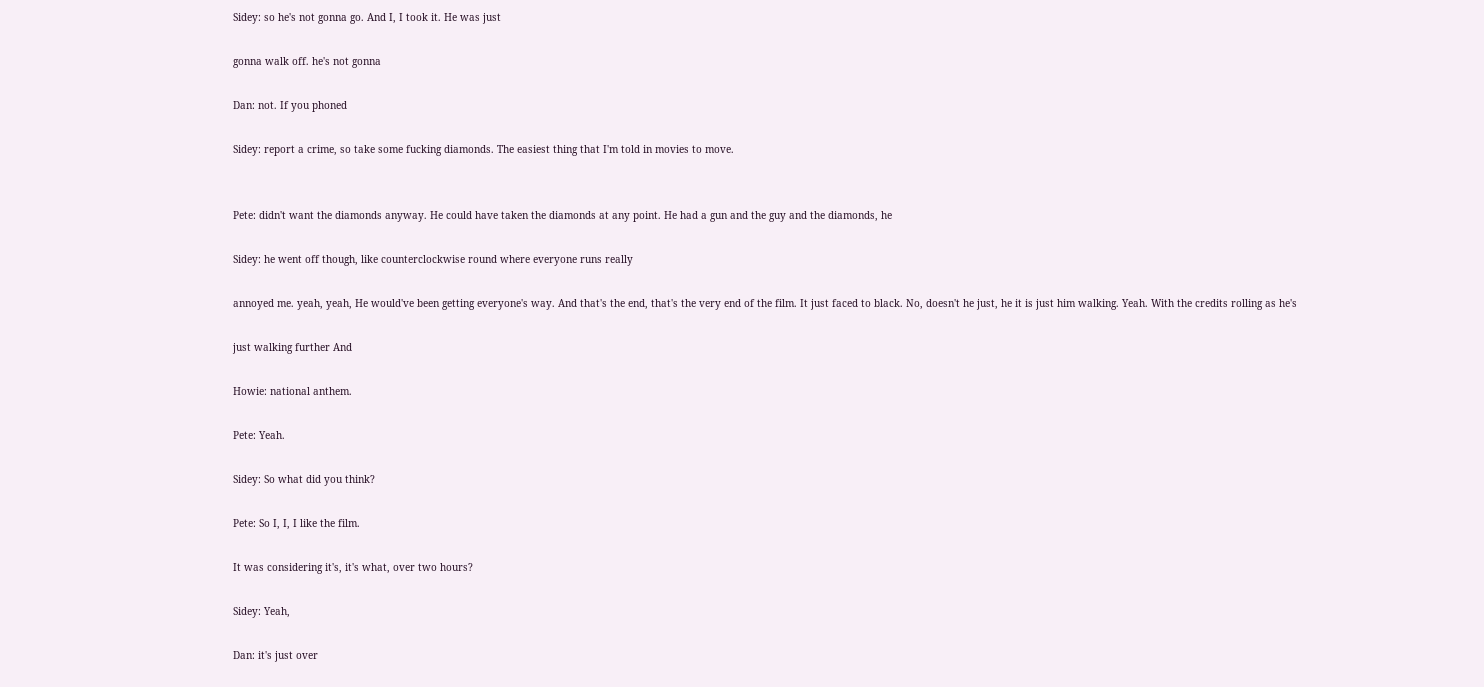Sidey: so he's not gonna go. And I, I took it. He was just

gonna walk off. he's not gonna

Dan: not. If you phoned

Sidey: report a crime, so take some fucking diamonds. The easiest thing that I'm told in movies to move.


Pete: didn't want the diamonds anyway. He could have taken the diamonds at any point. He had a gun and the guy and the diamonds, he

Sidey: he went off though, like counterclockwise round where everyone runs really

annoyed me. yeah, yeah, He would've been getting everyone's way. And that's the end, that's the very end of the film. It just faced to black. No, doesn't he just, he it is just him walking. Yeah. With the credits rolling as he's

just walking further And

Howie: national anthem.

Pete: Yeah.

Sidey: So what did you think?

Pete: So I, I, I like the film.

It was considering it's, it's what, over two hours?

Sidey: Yeah,

Dan: it's just over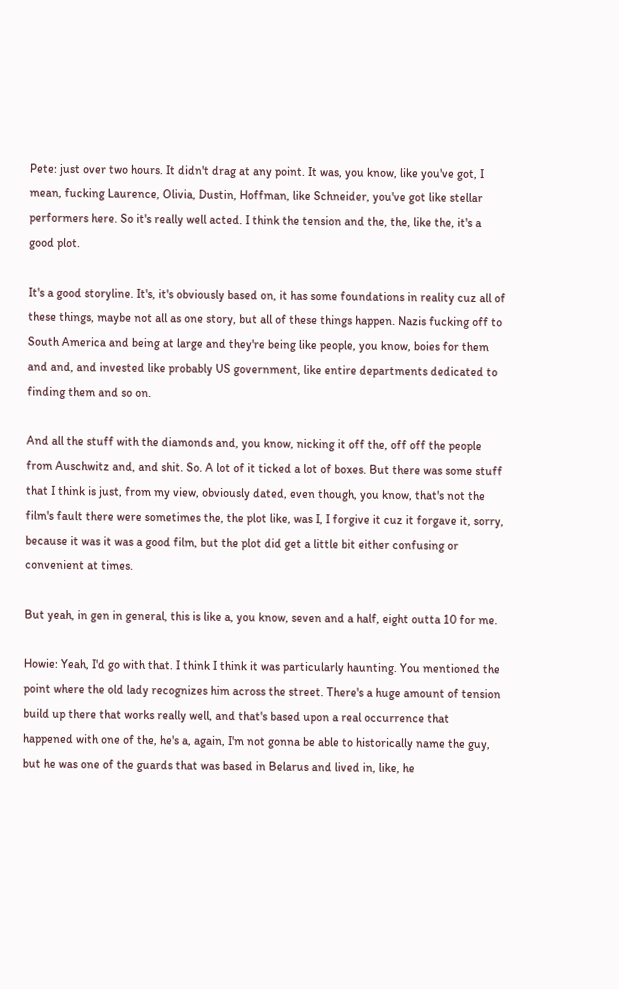Pete: just over two hours. It didn't drag at any point. It was, you know, like you've got, I mean, fucking Laurence, Olivia, Dustin, Hoffman, like Schneider, you've got like stellar performers here. So it's really well acted. I think the tension and the, the, like the, it's a good plot.

It's a good storyline. It's, it's obviously based on, it has some foundations in reality cuz all of these things, maybe not all as one story, but all of these things happen. Nazis fucking off to South America and being at large and they're being like people, you know, boies for them and and, and invested like probably US government, like entire departments dedicated to finding them and so on.

And all the stuff with the diamonds and, you know, nicking it off the, off off the people from Auschwitz and, and shit. So. A lot of it ticked a lot of boxes. But there was some stuff that I think is just, from my view, obviously dated, even though, you know, that's not the film's fault there were sometimes the, the plot like, was I, I forgive it cuz it forgave it, sorry, because it was it was a good film, but the plot did get a little bit either confusing or convenient at times.

But yeah, in gen in general, this is like a, you know, seven and a half, eight outta 10 for me.

Howie: Yeah, I'd go with that. I think I think it was particularly haunting. You mentioned the point where the old lady recognizes him across the street. There's a huge amount of tension build up there that works really well, and that's based upon a real occurrence that happened with one of the, he's a, again, I'm not gonna be able to historically name the guy, but he was one of the guards that was based in Belarus and lived in, like, he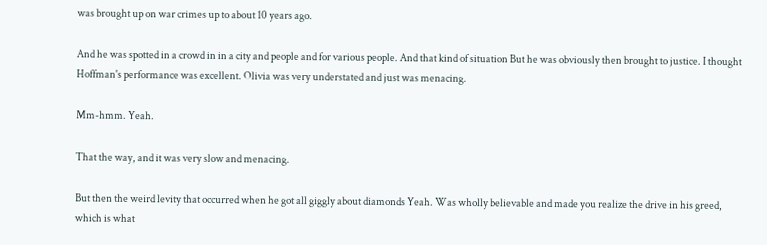was brought up on war crimes up to about 10 years ago.

And he was spotted in a crowd in in a city and people and for various people. And that kind of situation But he was obviously then brought to justice. I thought Hoffman's performance was excellent. Olivia was very understated and just was menacing.

Mm-hmm. Yeah.

That the way, and it was very slow and menacing.

But then the weird levity that occurred when he got all giggly about diamonds Yeah. Was wholly believable and made you realize the drive in his greed, which is what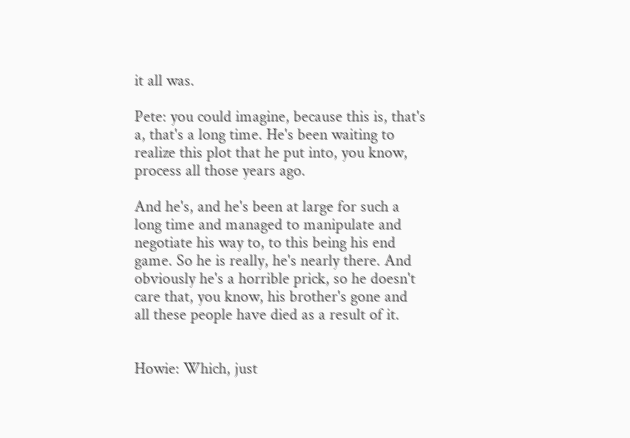it all was.

Pete: you could imagine, because this is, that's a, that's a long time. He's been waiting to realize this plot that he put into, you know, process all those years ago.

And he's, and he's been at large for such a long time and managed to manipulate and negotiate his way to, to this being his end game. So he is really, he's nearly there. And obviously he's a horrible prick, so he doesn't care that, you know, his brother's gone and all these people have died as a result of it.


Howie: Which, just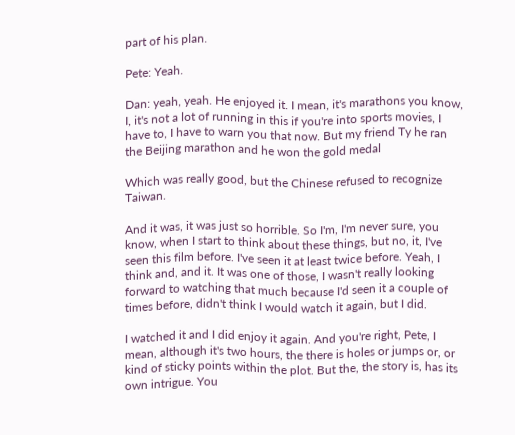part of his plan.

Pete: Yeah.

Dan: yeah, yeah. He enjoyed it. I mean, it's marathons you know, I, it's not a lot of running in this if you're into sports movies, I have to, I have to warn you that now. But my friend Ty he ran the Beijing marathon and he won the gold medal

Which was really good, but the Chinese refused to recognize Taiwan.

And it was, it was just so horrible. So I'm, I'm never sure, you know, when I start to think about these things, but no, it, I've seen this film before. I've seen it at least twice before. Yeah, I think and, and it. It was one of those, I wasn't really looking forward to watching that much because I'd seen it a couple of times before, didn't think I would watch it again, but I did.

I watched it and I did enjoy it again. And you're right, Pete, I mean, although it's two hours, the there is holes or jumps or, or kind of sticky points within the plot. But the, the story is, has its own intrigue. You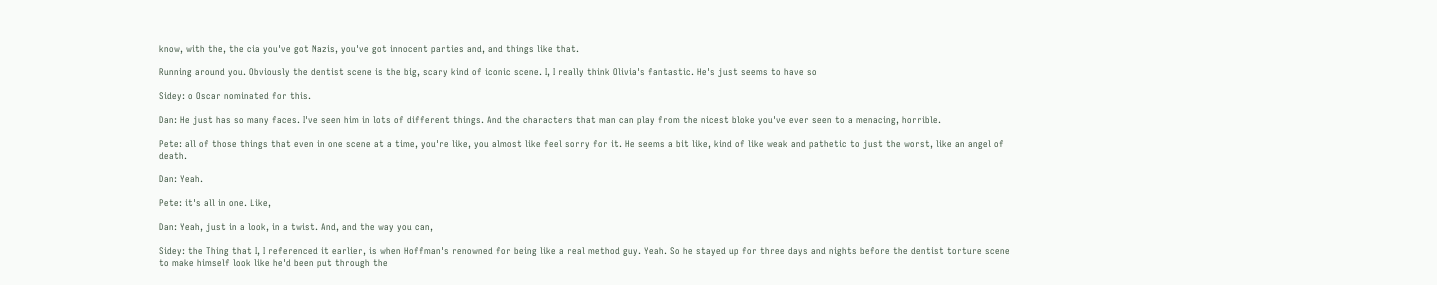know, with the, the cia you've got Nazis, you've got innocent parties and, and things like that.

Running around you. Obviously the dentist scene is the big, scary kind of iconic scene. I, I really think Olivia's fantastic. He's just seems to have so

Sidey: o Oscar nominated for this.

Dan: He just has so many faces. I've seen him in lots of different things. And the characters that man can play from the nicest bloke you've ever seen to a menacing, horrible.

Pete: all of those things that even in one scene at a time, you're like, you almost like feel sorry for it. He seems a bit like, kind of like weak and pathetic to just the worst, like an angel of death.

Dan: Yeah.

Pete: it's all in one. Like,

Dan: Yeah, just in a look, in a twist. And, and the way you can,

Sidey: the Thing that I, I referenced it earlier, is when Hoffman's renowned for being like a real method guy. Yeah. So he stayed up for three days and nights before the dentist torture scene to make himself look like he'd been put through the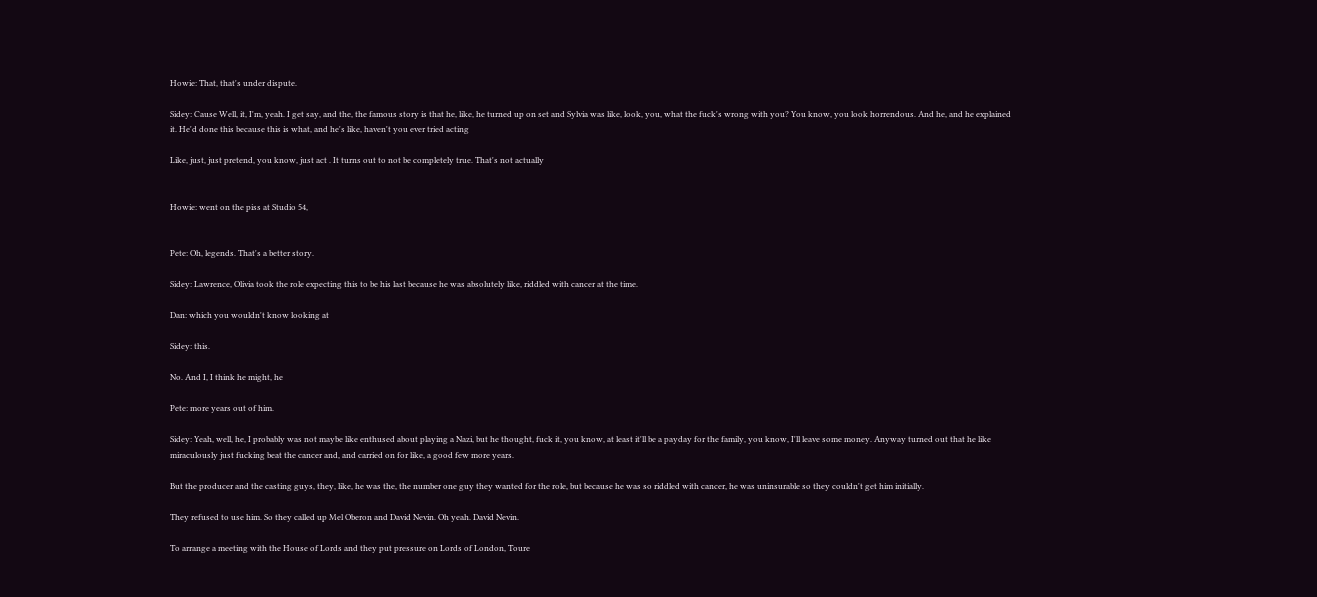Howie: That, that's under dispute.

Sidey: Cause Well, it, I'm, yeah. I get say, and the, the famous story is that he, like, he turned up on set and Sylvia was like, look, you, what the fuck's wrong with you? You know, you look horrendous. And he, and he explained it. He'd done this because this is what, and he's like, haven't you ever tried acting

Like, just, just pretend, you know, just act . It turns out to not be completely true. That's not actually


Howie: went on the piss at Studio 54,


Pete: Oh, legends. That's a better story.

Sidey: Lawrence, Olivia took the role expecting this to be his last because he was absolutely like, riddled with cancer at the time.

Dan: which you wouldn't know looking at

Sidey: this.

No. And I, I think he might, he

Pete: more years out of him.

Sidey: Yeah, well, he, I probably was not maybe like enthused about playing a Nazi, but he thought, fuck it, you know, at least it'll be a payday for the family, you know, I'll leave some money. Anyway turned out that he like miraculously just fucking beat the cancer and, and carried on for like, a good few more years.

But the producer and the casting guys, they, like, he was the, the number one guy they wanted for the role, but because he was so riddled with cancer, he was uninsurable so they couldn't get him initially.

They refused to use him. So they called up Mel Oberon and David Nevin. Oh yeah. David Nevin.

To arrange a meeting with the House of Lords and they put pressure on Lords of London, Toure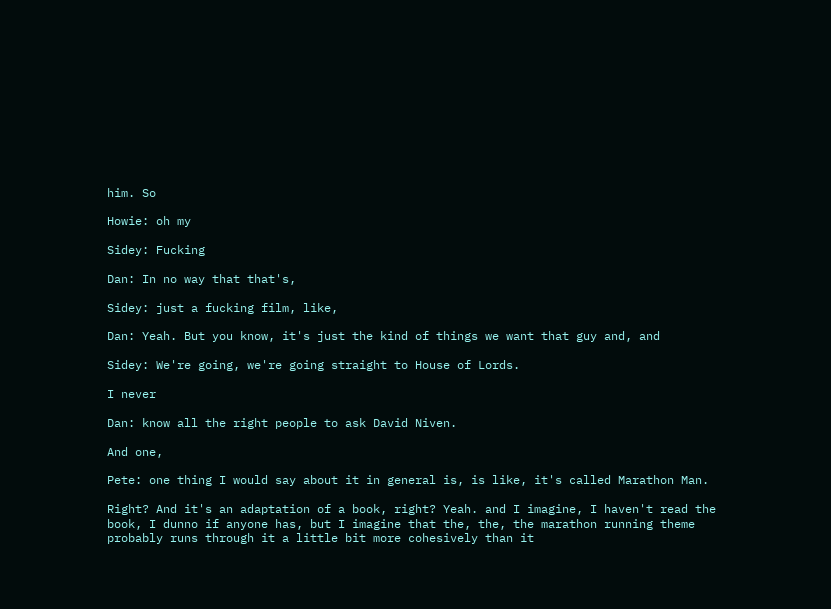him. So

Howie: oh my

Sidey: Fucking

Dan: In no way that that's,

Sidey: just a fucking film, like,

Dan: Yeah. But you know, it's just the kind of things we want that guy and, and

Sidey: We're going, we're going straight to House of Lords.

I never

Dan: know all the right people to ask David Niven.

And one,

Pete: one thing I would say about it in general is, is like, it's called Marathon Man.

Right? And it's an adaptation of a book, right? Yeah. and I imagine, I haven't read the book, I dunno if anyone has, but I imagine that the, the, the marathon running theme probably runs through it a little bit more cohesively than it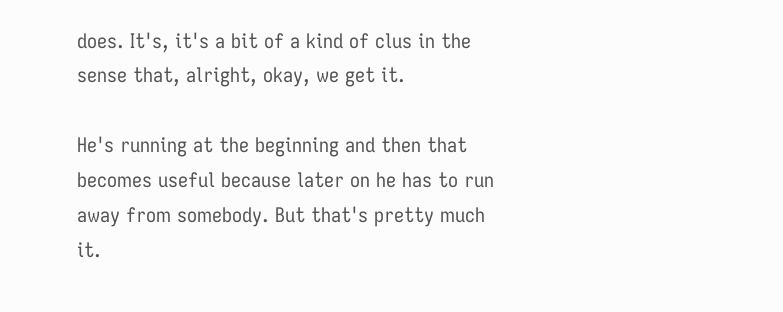does. It's, it's a bit of a kind of clus in the sense that, alright, okay, we get it.

He's running at the beginning and then that becomes useful because later on he has to run away from somebody. But that's pretty much it.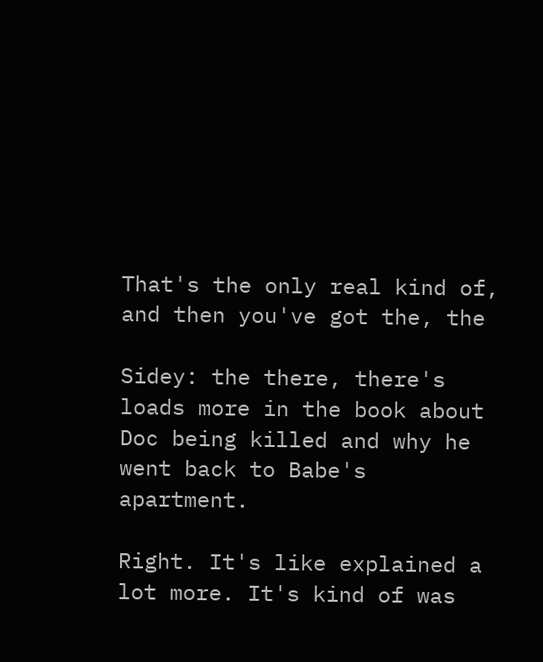That's the only real kind of, and then you've got the, the

Sidey: the there, there's loads more in the book about Doc being killed and why he went back to Babe's apartment.

Right. It's like explained a lot more. It's kind of was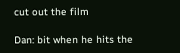cut out the film

Dan: bit when he hits the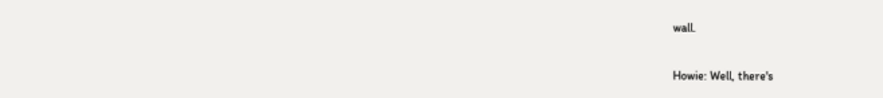wall.

Howie: Well, there's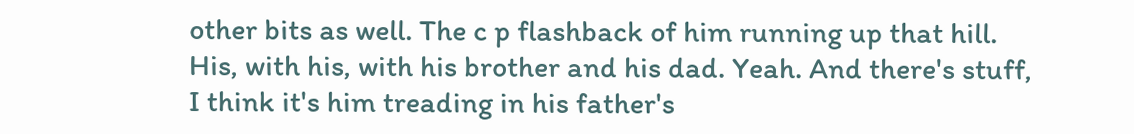other bits as well. The c p flashback of him running up that hill. His, with his, with his brother and his dad. Yeah. And there's stuff, I think it's him treading in his father's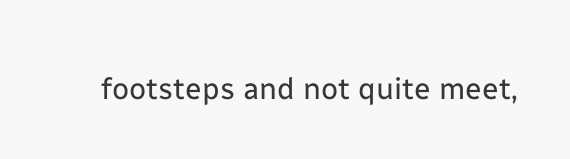footsteps and not quite meet,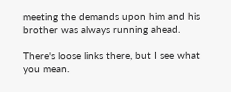meeting the demands upon him and his brother was always running ahead.

There's loose links there, but I see what you mean.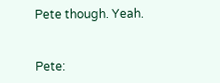Pete though. Yeah.


Pete: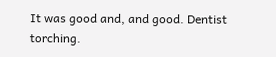It was good and, and good. Dentist torching.